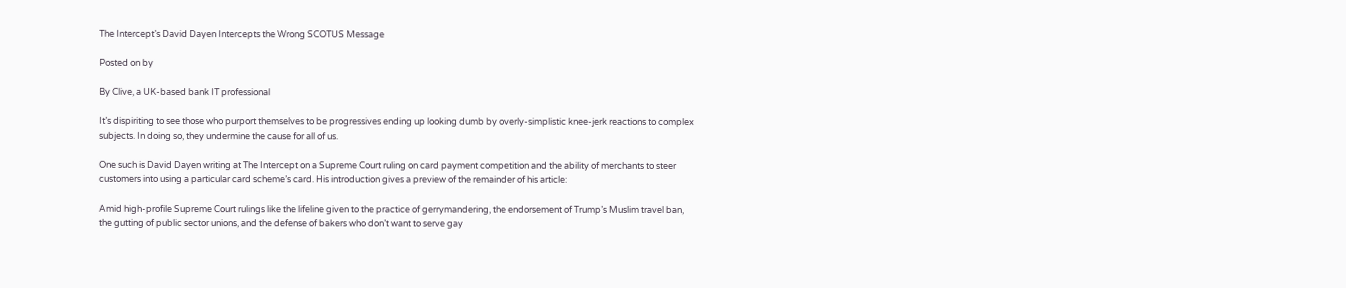The Intercept’s David Dayen Intercepts the Wrong SCOTUS Message

Posted on by

By Clive, a UK-based bank IT professional

It’s dispiriting to see those who purport themselves to be progressives ending up looking dumb by overly-simplistic knee-jerk reactions to complex subjects. In doing so, they undermine the cause for all of us.

One such is David Dayen writing at The Intercept on a Supreme Court ruling on card payment competition and the ability of merchants to steer customers into using a particular card scheme’s card. His introduction gives a preview of the remainder of his article:

Amid high-profile Supreme Court rulings like the lifeline given to the practice of gerrymandering, the endorsement of Trump’s Muslim travel ban, the gutting of public sector unions, and the defense of bakers who don’t want to serve gay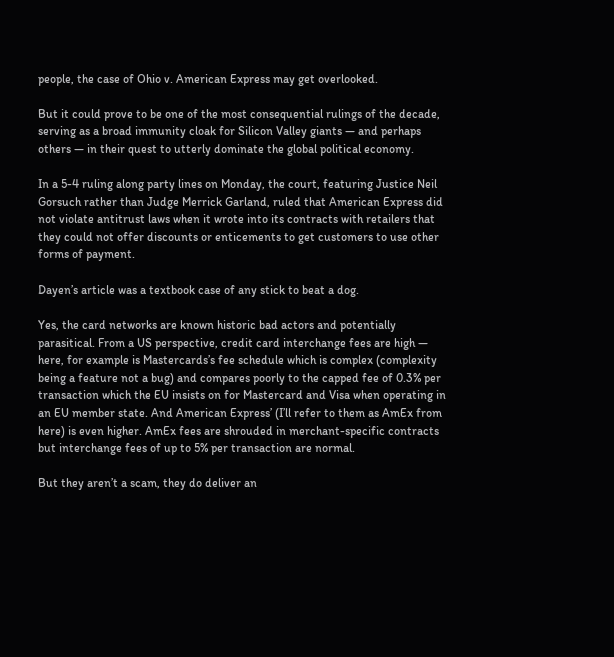people, the case of Ohio v. American Express may get overlooked.

But it could prove to be one of the most consequential rulings of the decade, serving as a broad immunity cloak for Silicon Valley giants — and perhaps others — in their quest to utterly dominate the global political economy.

In a 5-4 ruling along party lines on Monday, the court, featuring Justice Neil Gorsuch rather than Judge Merrick Garland, ruled that American Express did not violate antitrust laws when it wrote into its contracts with retailers that they could not offer discounts or enticements to get customers to use other forms of payment.

Dayen’s article was a textbook case of any stick to beat a dog.

Yes, the card networks are known historic bad actors and potentially parasitical. From a US perspective, credit card interchange fees are high — here, for example is Mastercards’s fee schedule which is complex (complexity being a feature not a bug) and compares poorly to the capped fee of 0.3% per transaction which the EU insists on for Mastercard and Visa when operating in an EU member state. And American Express’ (I’ll refer to them as AmEx from here) is even higher. AmEx fees are shrouded in merchant-specific contracts but interchange fees of up to 5% per transaction are normal.

But they aren’t a scam, they do deliver an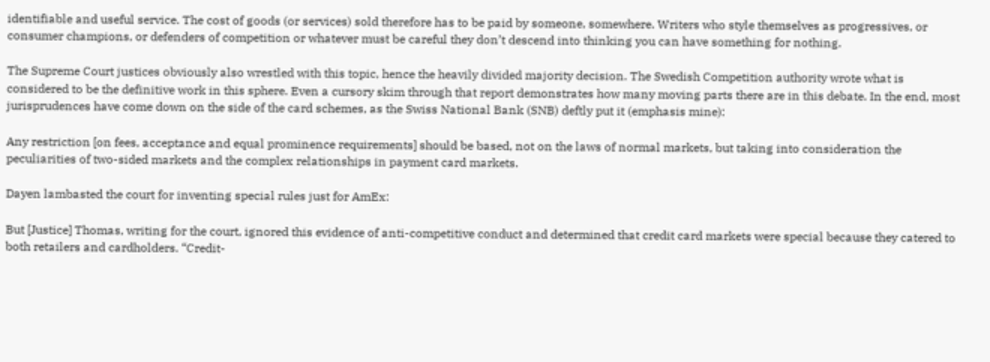identifiable and useful service. The cost of goods (or services) sold therefore has to be paid by someone, somewhere. Writers who style themselves as progressives, or consumer champions, or defenders of competition or whatever must be careful they don’t descend into thinking you can have something for nothing.

The Supreme Court justices obviously also wrestled with this topic, hence the heavily divided majority decision. The Swedish Competition authority wrote what is considered to be the definitive work in this sphere. Even a cursory skim through that report demonstrates how many moving parts there are in this debate. In the end, most jurisprudences have come down on the side of the card schemes, as the Swiss National Bank (SNB) deftly put it (emphasis mine):

Any restriction [on fees, acceptance and equal prominence requirements] should be based, not on the laws of normal markets, but taking into consideration the peculiarities of two-sided markets and the complex relationships in payment card markets.

Dayen lambasted the court for inventing special rules just for AmEx:

But [Justice] Thomas, writing for the court, ignored this evidence of anti-competitive conduct and determined that credit card markets were special because they catered to both retailers and cardholders. “Credit-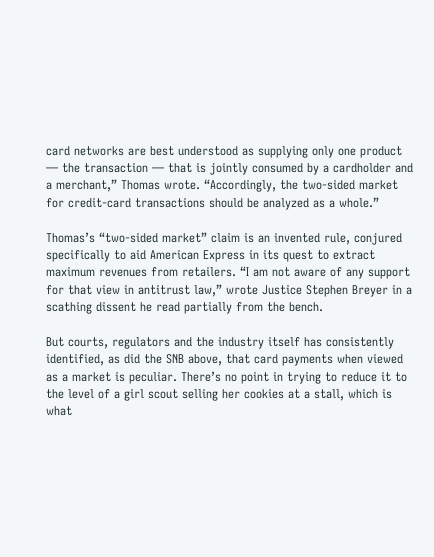card networks are best understood as supplying only one product — the transaction — that is jointly consumed by a cardholder and a merchant,” Thomas wrote. “Accordingly, the two-sided market for credit-card transactions should be analyzed as a whole.”

Thomas’s “two-sided market” claim is an invented rule, conjured specifically to aid American Express in its quest to extract maximum revenues from retailers. “I am not aware of any support for that view in antitrust law,” wrote Justice Stephen Breyer in a scathing dissent he read partially from the bench.

But courts, regulators and the industry itself has consistently identified, as did the SNB above, that card payments when viewed as a market is peculiar. There’s no point in trying to reduce it to the level of a girl scout selling her cookies at a stall, which is what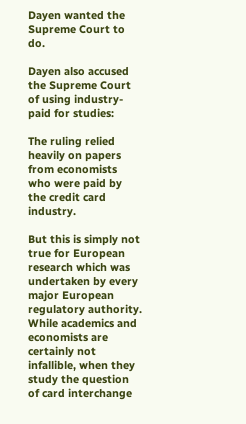Dayen wanted the Supreme Court to do.

Dayen also accused the Supreme Court of using industry-paid for studies:

The ruling relied heavily on papers from economists who were paid by the credit card industry.

But this is simply not true for European research which was undertaken by every major European regulatory authority. While academics and economists are certainly not infallible, when they study the question of card interchange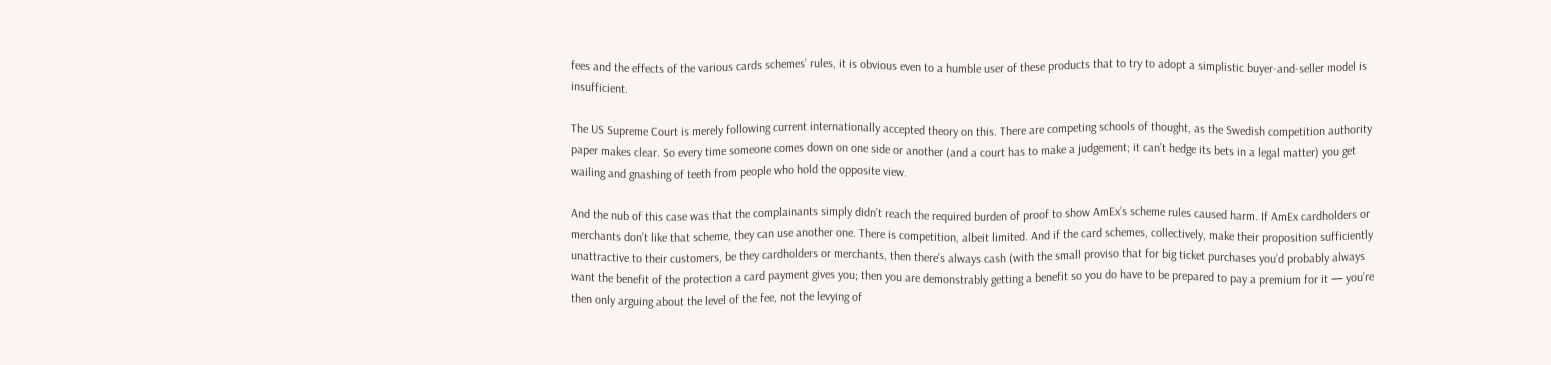fees and the effects of the various cards schemes’ rules, it is obvious even to a humble user of these products that to try to adopt a simplistic buyer-and-seller model is insufficient.

The US Supreme Court is merely following current internationally accepted theory on this. There are competing schools of thought, as the Swedish competition authority paper makes clear. So every time someone comes down on one side or another (and a court has to make a judgement; it can’t hedge its bets in a legal matter) you get wailing and gnashing of teeth from people who hold the opposite view.

And the nub of this case was that the complainants simply didn’t reach the required burden of proof to show AmEx’s scheme rules caused harm. If AmEx cardholders or merchants don’t like that scheme, they can use another one. There is competition, albeit limited. And if the card schemes, collectively, make their proposition sufficiently unattractive to their customers, be they cardholders or merchants, then there’s always cash (with the small proviso that for big ticket purchases you’d probably always want the benefit of the protection a card payment gives you; then you are demonstrably getting a benefit so you do have to be prepared to pay a premium for it — you’re then only arguing about the level of the fee, not the levying of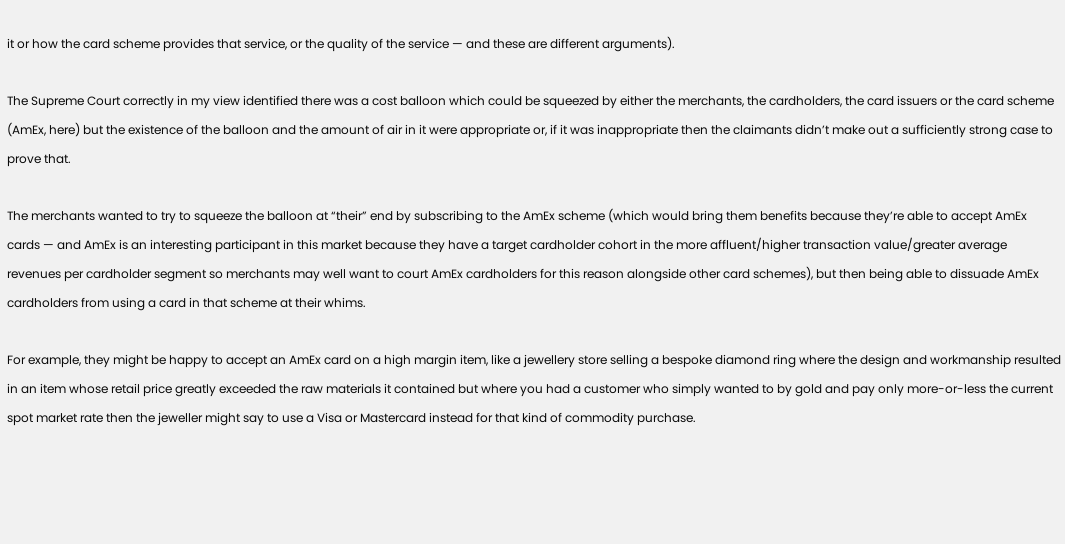it or how the card scheme provides that service, or the quality of the service — and these are different arguments).

The Supreme Court correctly in my view identified there was a cost balloon which could be squeezed by either the merchants, the cardholders, the card issuers or the card scheme (AmEx, here) but the existence of the balloon and the amount of air in it were appropriate or, if it was inappropriate then the claimants didn’t make out a sufficiently strong case to prove that.

The merchants wanted to try to squeeze the balloon at “their” end by subscribing to the AmEx scheme (which would bring them benefits because they’re able to accept AmEx cards — and AmEx is an interesting participant in this market because they have a target cardholder cohort in the more affluent/higher transaction value/greater average revenues per cardholder segment so merchants may well want to court AmEx cardholders for this reason alongside other card schemes), but then being able to dissuade AmEx cardholders from using a card in that scheme at their whims.

For example, they might be happy to accept an AmEx card on a high margin item, like a jewellery store selling a bespoke diamond ring where the design and workmanship resulted in an item whose retail price greatly exceeded the raw materials it contained but where you had a customer who simply wanted to by gold and pay only more-or-less the current spot market rate then the jeweller might say to use a Visa or Mastercard instead for that kind of commodity purchase.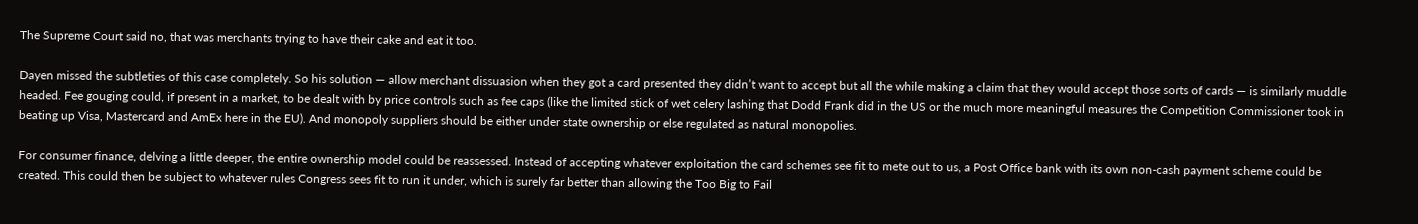The Supreme Court said no, that was merchants trying to have their cake and eat it too.

Dayen missed the subtleties of this case completely. So his solution — allow merchant dissuasion when they got a card presented they didn’t want to accept but all the while making a claim that they would accept those sorts of cards — is similarly muddle headed. Fee gouging could, if present in a market, to be dealt with by price controls such as fee caps (like the limited stick of wet celery lashing that Dodd Frank did in the US or the much more meaningful measures the Competition Commissioner took in beating up Visa, Mastercard and AmEx here in the EU). And monopoly suppliers should be either under state ownership or else regulated as natural monopolies.

For consumer finance, delving a little deeper, the entire ownership model could be reassessed. Instead of accepting whatever exploitation the card schemes see fit to mete out to us, a Post Office bank with its own non-cash payment scheme could be created. This could then be subject to whatever rules Congress sees fit to run it under, which is surely far better than allowing the Too Big to Fail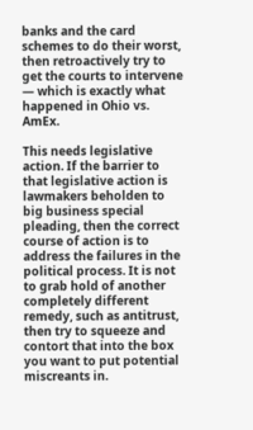banks and the card schemes to do their worst, then retroactively try to get the courts to intervene — which is exactly what happened in Ohio vs. AmEx.

This needs legislative action. If the barrier to that legislative action is lawmakers beholden to big business special pleading, then the correct course of action is to address the failures in the political process. It is not to grab hold of another completely different remedy, such as antitrust, then try to squeeze and contort that into the box you want to put potential miscreants in.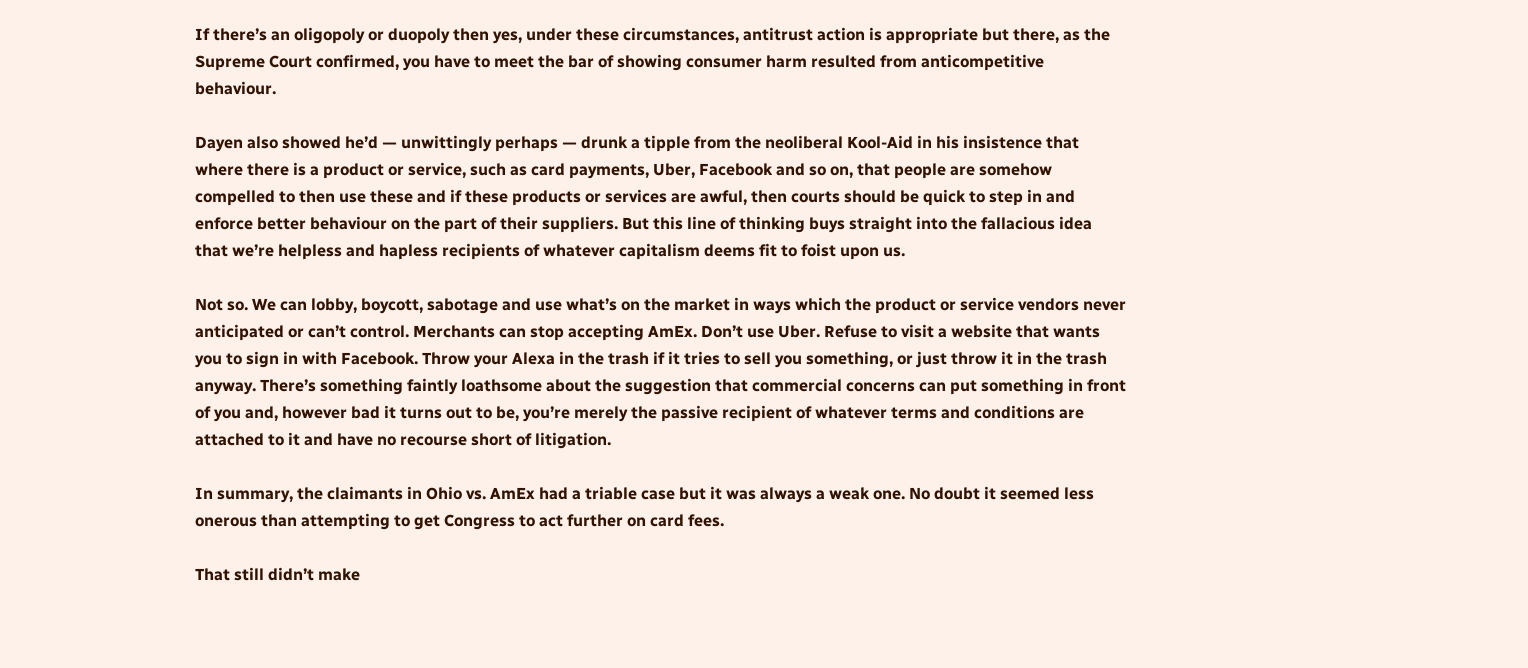If there’s an oligopoly or duopoly then yes, under these circumstances, antitrust action is appropriate but there, as the Supreme Court confirmed, you have to meet the bar of showing consumer harm resulted from anticompetitive behaviour.

Dayen also showed he’d — unwittingly perhaps — drunk a tipple from the neoliberal Kool-Aid in his insistence that where there is a product or service, such as card payments, Uber, Facebook and so on, that people are somehow compelled to then use these and if these products or services are awful, then courts should be quick to step in and enforce better behaviour on the part of their suppliers. But this line of thinking buys straight into the fallacious idea that we’re helpless and hapless recipients of whatever capitalism deems fit to foist upon us.

Not so. We can lobby, boycott, sabotage and use what’s on the market in ways which the product or service vendors never anticipated or can’t control. Merchants can stop accepting AmEx. Don’t use Uber. Refuse to visit a website that wants you to sign in with Facebook. Throw your Alexa in the trash if it tries to sell you something, or just throw it in the trash anyway. There’s something faintly loathsome about the suggestion that commercial concerns can put something in front of you and, however bad it turns out to be, you’re merely the passive recipient of whatever terms and conditions are attached to it and have no recourse short of litigation.

In summary, the claimants in Ohio vs. AmEx had a triable case but it was always a weak one. No doubt it seemed less onerous than attempting to get Congress to act further on card fees.

That still didn’t make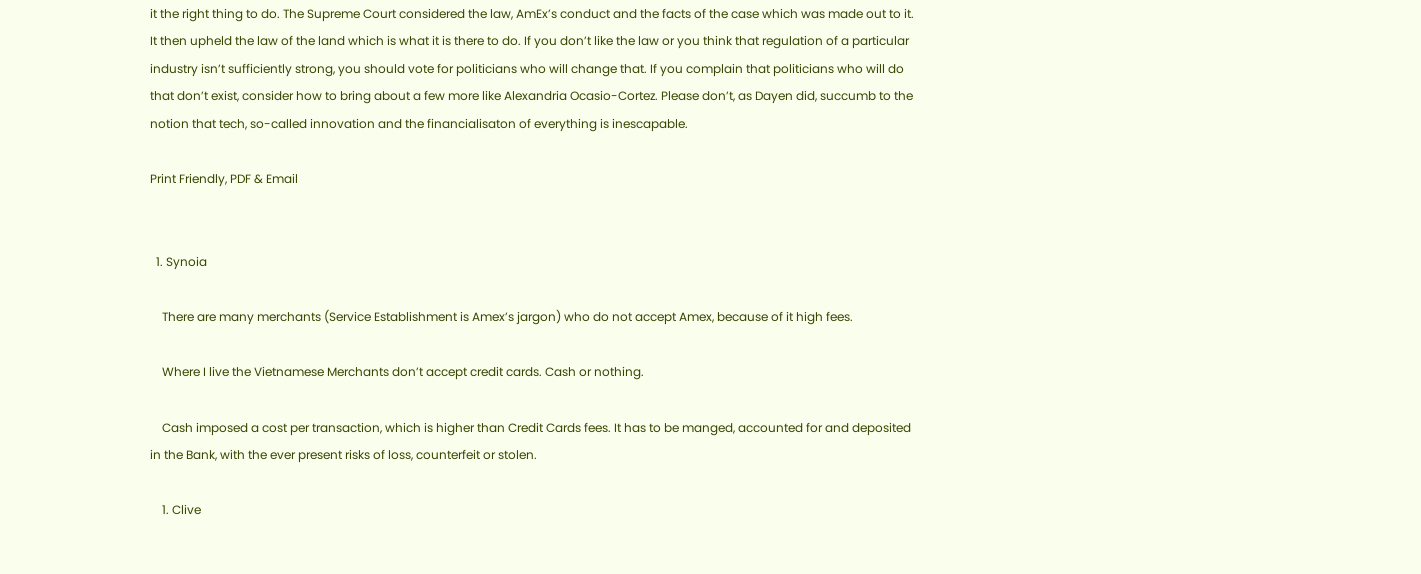it the right thing to do. The Supreme Court considered the law, AmEx’s conduct and the facts of the case which was made out to it. It then upheld the law of the land which is what it is there to do. If you don’t like the law or you think that regulation of a particular industry isn’t sufficiently strong, you should vote for politicians who will change that. If you complain that politicians who will do that don’t exist, consider how to bring about a few more like Alexandria Ocasio-Cortez. Please don’t, as Dayen did, succumb to the notion that tech, so-called innovation and the financialisaton of everything is inescapable.

Print Friendly, PDF & Email


  1. Synoia

    There are many merchants (Service Establishment is Amex’s jargon) who do not accept Amex, because of it high fees.

    Where I live the Vietnamese Merchants don’t accept credit cards. Cash or nothing.

    Cash imposed a cost per transaction, which is higher than Credit Cards fees. It has to be manged, accounted for and deposited in the Bank, with the ever present risks of loss, counterfeit or stolen.

    1. Clive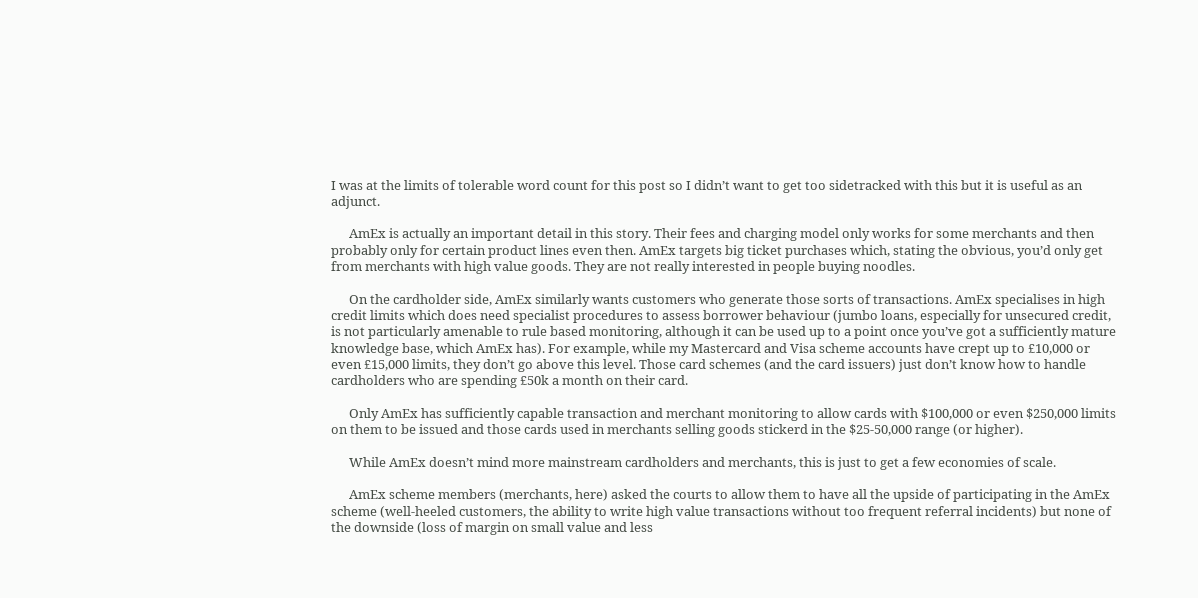I was at the limits of tolerable word count for this post so I didn’t want to get too sidetracked with this but it is useful as an adjunct.

      AmEx is actually an important detail in this story. Their fees and charging model only works for some merchants and then probably only for certain product lines even then. AmEx targets big ticket purchases which, stating the obvious, you’d only get from merchants with high value goods. They are not really interested in people buying noodles.

      On the cardholder side, AmEx similarly wants customers who generate those sorts of transactions. AmEx specialises in high credit limits which does need specialist procedures to assess borrower behaviour (jumbo loans, especially for unsecured credit, is not particularly amenable to rule based monitoring, although it can be used up to a point once you’ve got a sufficiently mature knowledge base, which AmEx has). For example, while my Mastercard and Visa scheme accounts have crept up to £10,000 or even £15,000 limits, they don’t go above this level. Those card schemes (and the card issuers) just don’t know how to handle cardholders who are spending £50k a month on their card.

      Only AmEx has sufficiently capable transaction and merchant monitoring to allow cards with $100,000 or even $250,000 limits on them to be issued and those cards used in merchants selling goods stickerd in the $25-50,000 range (or higher).

      While AmEx doesn’t mind more mainstream cardholders and merchants, this is just to get a few economies of scale.

      AmEx scheme members (merchants, here) asked the courts to allow them to have all the upside of participating in the AmEx scheme (well-heeled customers, the ability to write high value transactions without too frequent referral incidents) but none of the downside (loss of margin on small value and less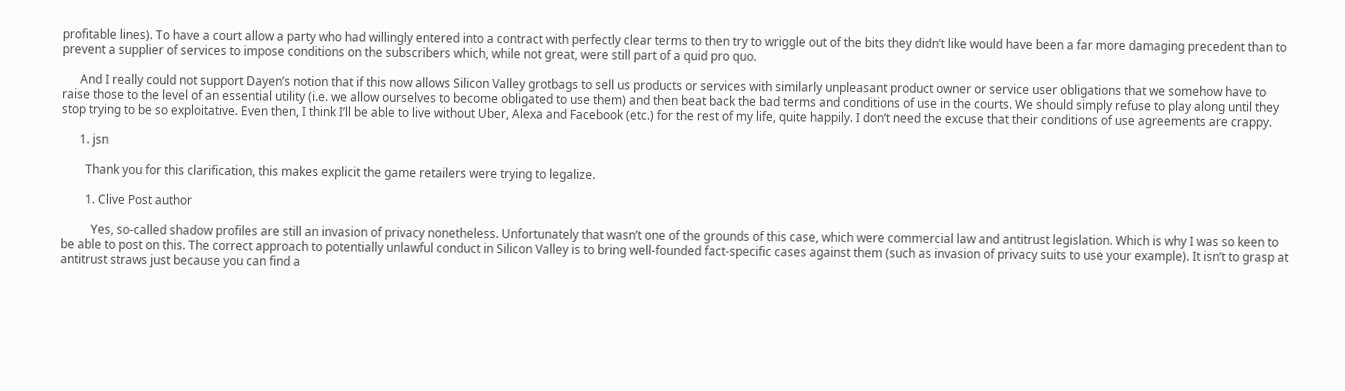profitable lines). To have a court allow a party who had willingly entered into a contract with perfectly clear terms to then try to wriggle out of the bits they didn’t like would have been a far more damaging precedent than to prevent a supplier of services to impose conditions on the subscribers which, while not great, were still part of a quid pro quo.

      And I really could not support Dayen’s notion that if this now allows Silicon Valley grotbags to sell us products or services with similarly unpleasant product owner or service user obligations that we somehow have to raise those to the level of an essential utility (i.e. we allow ourselves to become obligated to use them) and then beat back the bad terms and conditions of use in the courts. We should simply refuse to play along until they stop trying to be so exploitative. Even then, I think I’ll be able to live without Uber, Alexa and Facebook (etc.) for the rest of my life, quite happily. I don’t need the excuse that their conditions of use agreements are crappy.

      1. jsn

        Thank you for this clarification, this makes explicit the game retailers were trying to legalize.

        1. Clive Post author

          Yes, so-called shadow profiles are still an invasion of privacy nonetheless. Unfortunately that wasn’t one of the grounds of this case, which were commercial law and antitrust legislation. Which is why I was so keen to be able to post on this. The correct approach to potentially unlawful conduct in Silicon Valley is to bring well-founded fact-specific cases against them (such as invasion of privacy suits to use your example). It isn’t to grasp at antitrust straws just because you can find a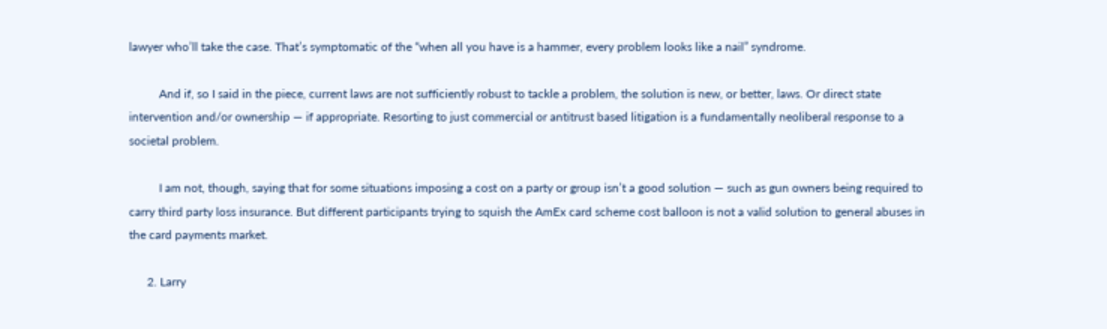lawyer who’ll take the case. That’s symptomatic of the “when all you have is a hammer, every problem looks like a nail” syndrome.

          And if, so I said in the piece, current laws are not sufficiently robust to tackle a problem, the solution is new, or better, laws. Or direct state intervention and/or ownership — if appropriate. Resorting to just commercial or antitrust based litigation is a fundamentally neoliberal response to a societal problem.

          I am not, though, saying that for some situations imposing a cost on a party or group isn’t a good solution — such as gun owners being required to carry third party loss insurance. But different participants trying to squish the AmEx card scheme cost balloon is not a valid solution to general abuses in the card payments market.

      2. Larry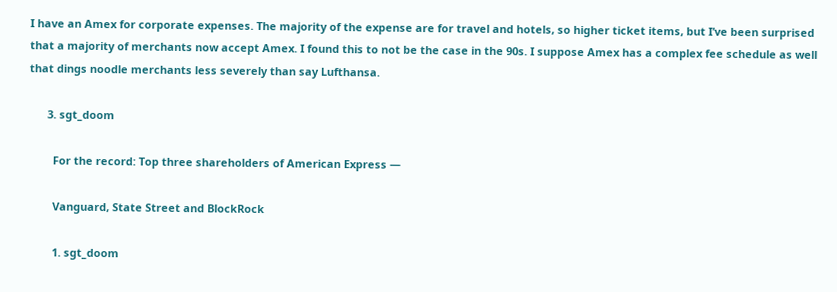I have an Amex for corporate expenses. The majority of the expense are for travel and hotels, so higher ticket items, but I’ve been surprised that a majority of merchants now accept Amex. I found this to not be the case in the 90s. I suppose Amex has a complex fee schedule as well that dings noodle merchants less severely than say Lufthansa.

      3. sgt_doom

        For the record: Top three shareholders of American Express —

        Vanguard, State Street and BlockRock

        1. sgt_doom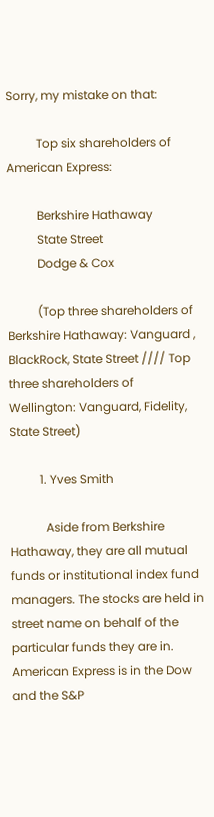Sorry, my mistake on that:

          Top six shareholders of American Express:

          Berkshire Hathaway
          State Street
          Dodge & Cox

          (Top three shareholders of Berkshire Hathaway: Vanguard , BlackRock, State Street //// Top three shareholders of Wellington: Vanguard, Fidelity, State Street)

          1. Yves Smith

            Aside from Berkshire Hathaway, they are all mutual funds or institutional index fund managers. The stocks are held in street name on behalf of the particular funds they are in. American Express is in the Dow and the S&P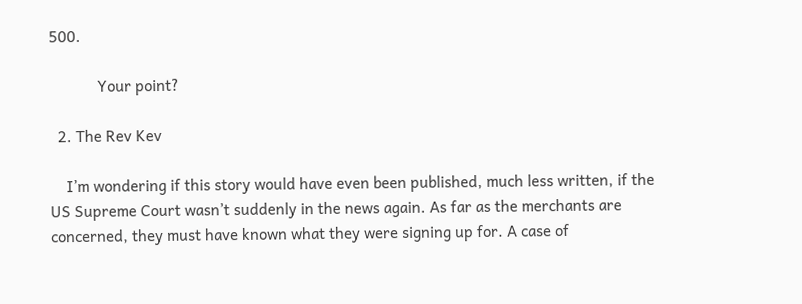500.

            Your point?

  2. The Rev Kev

    I’m wondering if this story would have even been published, much less written, if the US Supreme Court wasn’t suddenly in the news again. As far as the merchants are concerned, they must have known what they were signing up for. A case of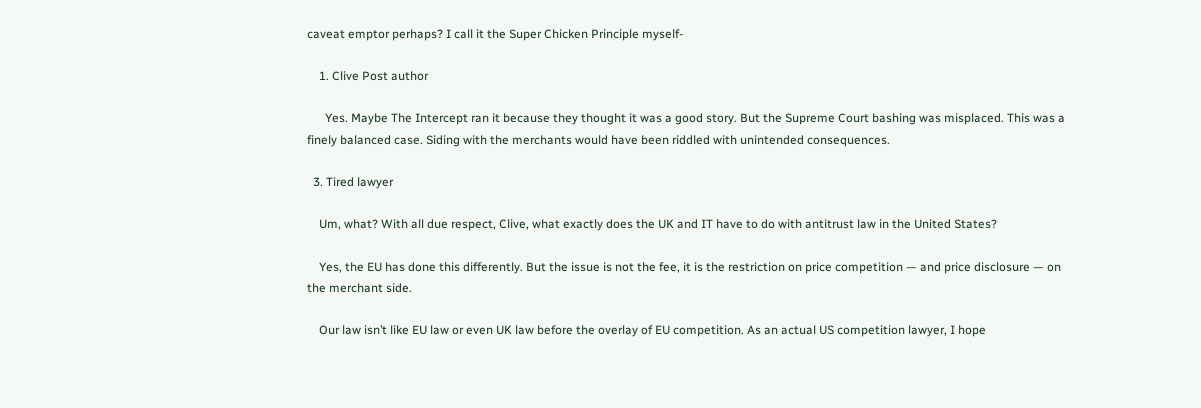caveat emptor perhaps? I call it the Super Chicken Principle myself-

    1. Clive Post author

      Yes. Maybe The Intercept ran it because they thought it was a good story. But the Supreme Court bashing was misplaced. This was a finely balanced case. Siding with the merchants would have been riddled with unintended consequences.

  3. Tired lawyer

    Um, what? With all due respect, Clive, what exactly does the UK and IT have to do with antitrust law in the United States?

    Yes, the EU has done this differently. But the issue is not the fee, it is the restriction on price competition — and price disclosure — on the merchant side.

    Our law isn’t like EU law or even UK law before the overlay of EU competition. As an actual US competition lawyer, I hope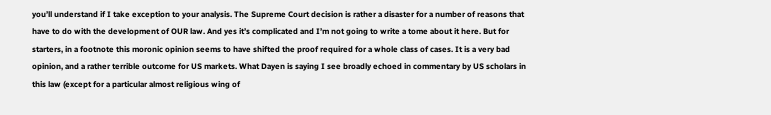you’ll understand if I take exception to your analysis. The Supreme Court decision is rather a disaster for a number of reasons that have to do with the development of OUR law. And yes it’s complicated and I’m not going to write a tome about it here. But for starters, in a footnote this moronic opinion seems to have shifted the proof required for a whole class of cases. It is a very bad opinion, and a rather terrible outcome for US markets. What Dayen is saying I see broadly echoed in commentary by US scholars in this law (except for a particular almost religious wing of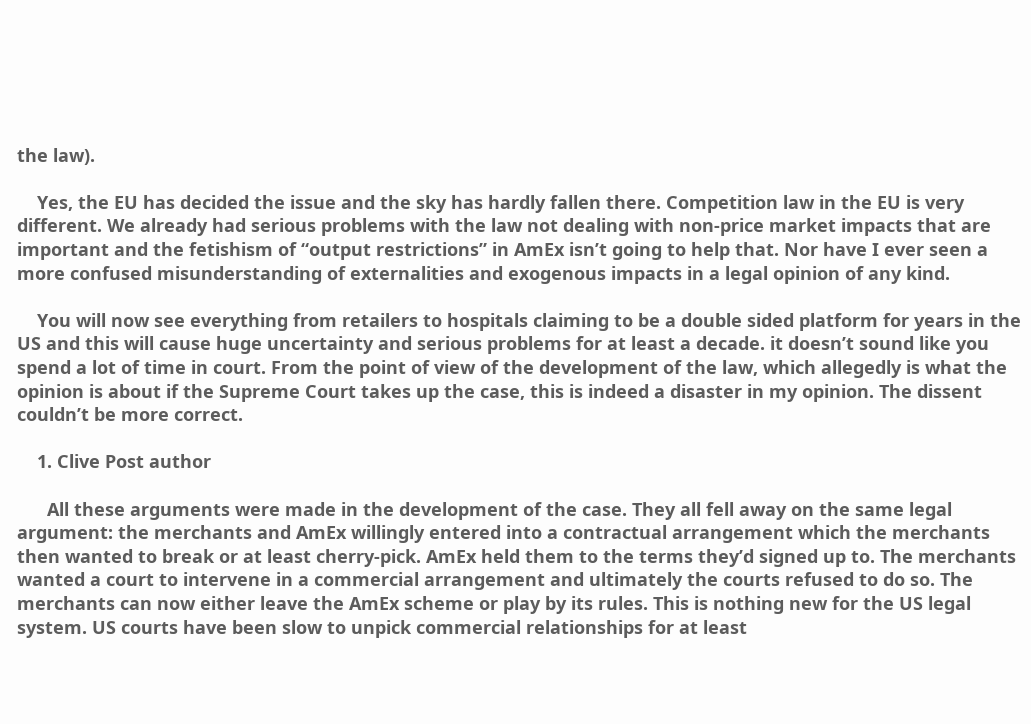the law).

    Yes, the EU has decided the issue and the sky has hardly fallen there. Competition law in the EU is very different. We already had serious problems with the law not dealing with non-price market impacts that are important and the fetishism of “output restrictions” in AmEx isn’t going to help that. Nor have I ever seen a more confused misunderstanding of externalities and exogenous impacts in a legal opinion of any kind.

    You will now see everything from retailers to hospitals claiming to be a double sided platform for years in the US and this will cause huge uncertainty and serious problems for at least a decade. it doesn’t sound like you spend a lot of time in court. From the point of view of the development of the law, which allegedly is what the opinion is about if the Supreme Court takes up the case, this is indeed a disaster in my opinion. The dissent couldn’t be more correct.

    1. Clive Post author

      All these arguments were made in the development of the case. They all fell away on the same legal argument: the merchants and AmEx willingly entered into a contractual arrangement which the merchants then wanted to break or at least cherry-pick. AmEx held them to the terms they’d signed up to. The merchants wanted a court to intervene in a commercial arrangement and ultimately the courts refused to do so. The merchants can now either leave the AmEx scheme or play by its rules. This is nothing new for the US legal system. US courts have been slow to unpick commercial relationships for at least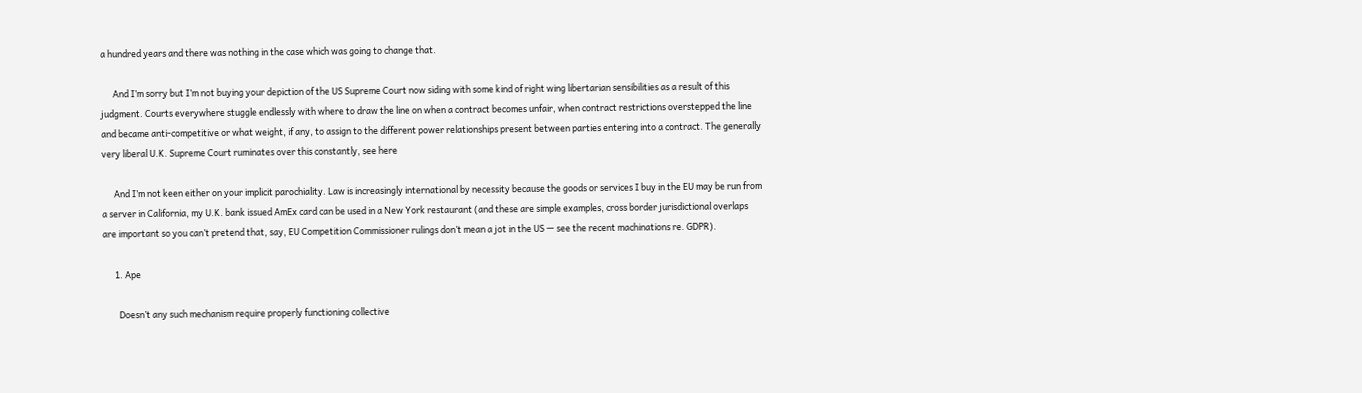a hundred years and there was nothing in the case which was going to change that.

      And I’m sorry but I’m not buying your depiction of the US Supreme Court now siding with some kind of right wing libertarian sensibilities as a result of this judgment. Courts everywhere stuggle endlessly with where to draw the line on when a contract becomes unfair, when contract restrictions overstepped the line and became anti-competitive or what weight, if any, to assign to the different power relationships present between parties entering into a contract. The generally very liberal U.K. Supreme Court ruminates over this constantly, see here

      And I’m not keen either on your implicit parochiality. Law is increasingly international by necessity because the goods or services I buy in the EU may be run from a server in California, my U.K. bank issued AmEx card can be used in a New York restaurant (and these are simple examples, cross border jurisdictional overlaps are important so you can’t pretend that, say, EU Competition Commissioner rulings don’t mean a jot in the US — see the recent machinations re. GDPR).

      1. Ape

        Doesn’t any such mechanism require properly functioning collective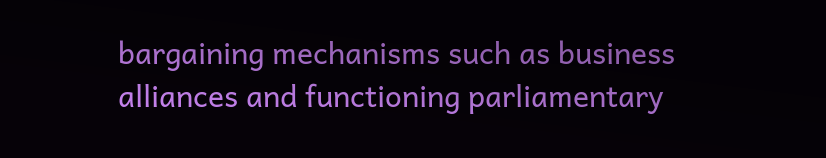bargaining mechanisms such as business alliances and functioning parliamentary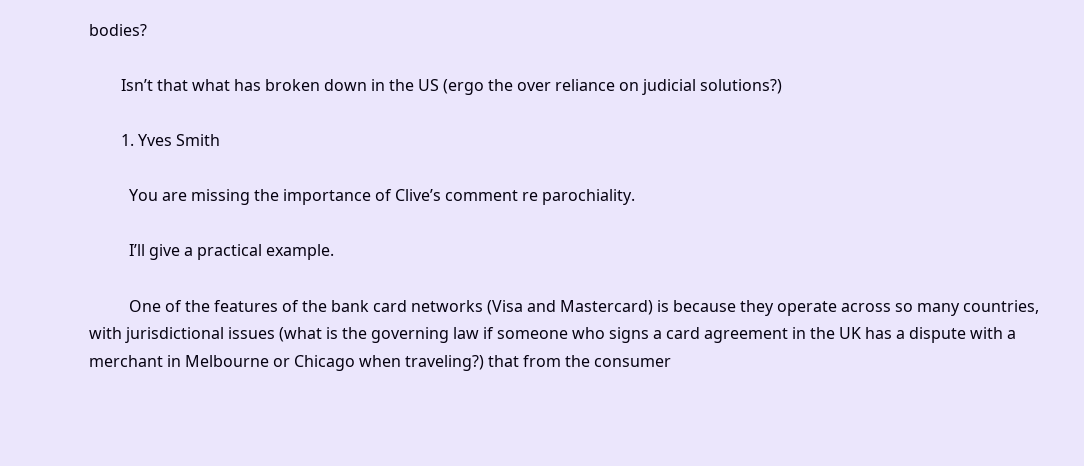bodies?

        Isn’t that what has broken down in the US (ergo the over reliance on judicial solutions?)

        1. Yves Smith

          You are missing the importance of Clive’s comment re parochiality.

          I’ll give a practical example.

          One of the features of the bank card networks (Visa and Mastercard) is because they operate across so many countries, with jurisdictional issues (what is the governing law if someone who signs a card agreement in the UK has a dispute with a merchant in Melbourne or Chicago when traveling?) that from the consumer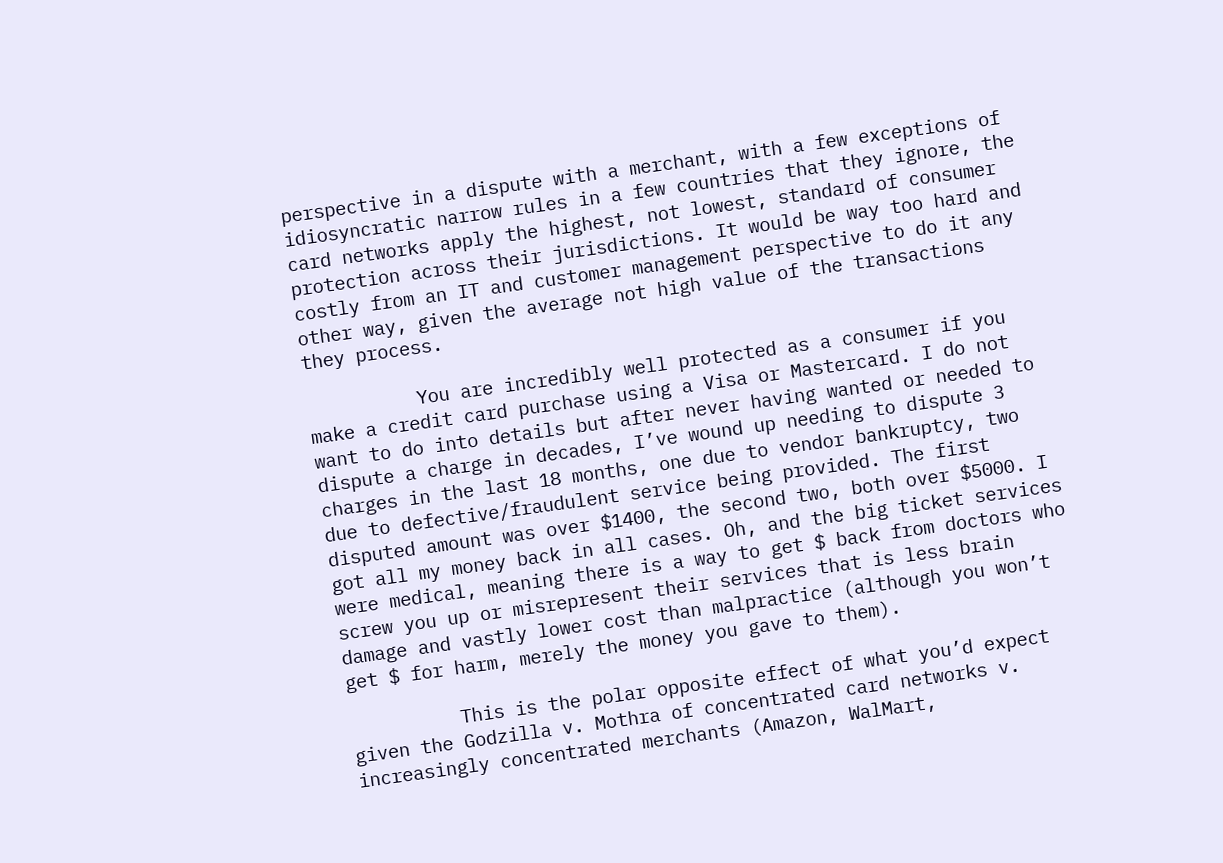perspective in a dispute with a merchant, with a few exceptions of idiosyncratic narrow rules in a few countries that they ignore, the card networks apply the highest, not lowest, standard of consumer protection across their jurisdictions. It would be way too hard and costly from an IT and customer management perspective to do it any other way, given the average not high value of the transactions they process.

          You are incredibly well protected as a consumer if you make a credit card purchase using a Visa or Mastercard. I do not want to do into details but after never having wanted or needed to dispute a charge in decades, I’ve wound up needing to dispute 3 charges in the last 18 months, one due to vendor bankruptcy, two due to defective/fraudulent service being provided. The first disputed amount was over $1400, the second two, both over $5000. I got all my money back in all cases. Oh, and the big ticket services were medical, meaning there is a way to get $ back from doctors who screw you up or misrepresent their services that is less brain damage and vastly lower cost than malpractice (although you won’t get $ for harm, merely the money you gave to them).

          This is the polar opposite effect of what you’d expect given the Godzilla v. Mothra of concentrated card networks v. increasingly concentrated merchants (Amazon, WalMart,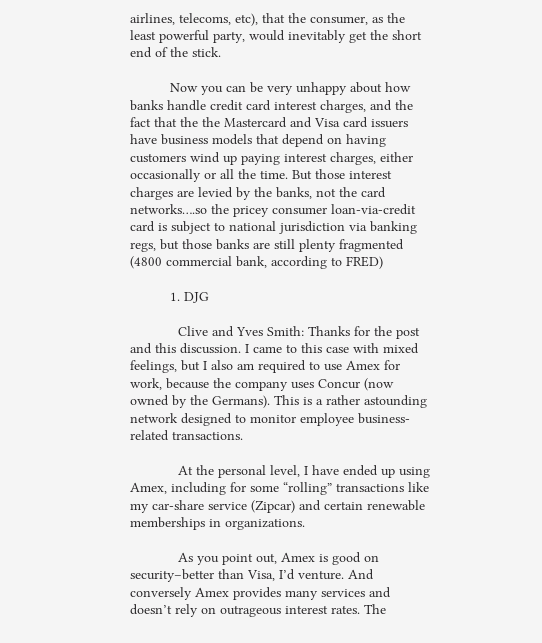airlines, telecoms, etc), that the consumer, as the least powerful party, would inevitably get the short end of the stick.

          Now you can be very unhappy about how banks handle credit card interest charges, and the fact that the the Mastercard and Visa card issuers have business models that depend on having customers wind up paying interest charges, either occasionally or all the time. But those interest charges are levied by the banks, not the card networks….so the pricey consumer loan-via-credit card is subject to national jurisdiction via banking regs, but those banks are still plenty fragmented (4800 commercial bank, according to FRED)

          1. DJG

            Clive and Yves Smith: Thanks for the post and this discussion. I came to this case with mixed feelings, but I also am required to use Amex for work, because the company uses Concur (now owned by the Germans). This is a rather astounding network designed to monitor employee business-related transactions.

            At the personal level, I have ended up using Amex, including for some “rolling” transactions like my car-share service (Zipcar) and certain renewable memberships in organizations.

            As you point out, Amex is good on security–better than Visa, I’d venture. And conversely Amex provides many services and doesn’t rely on outrageous interest rates. The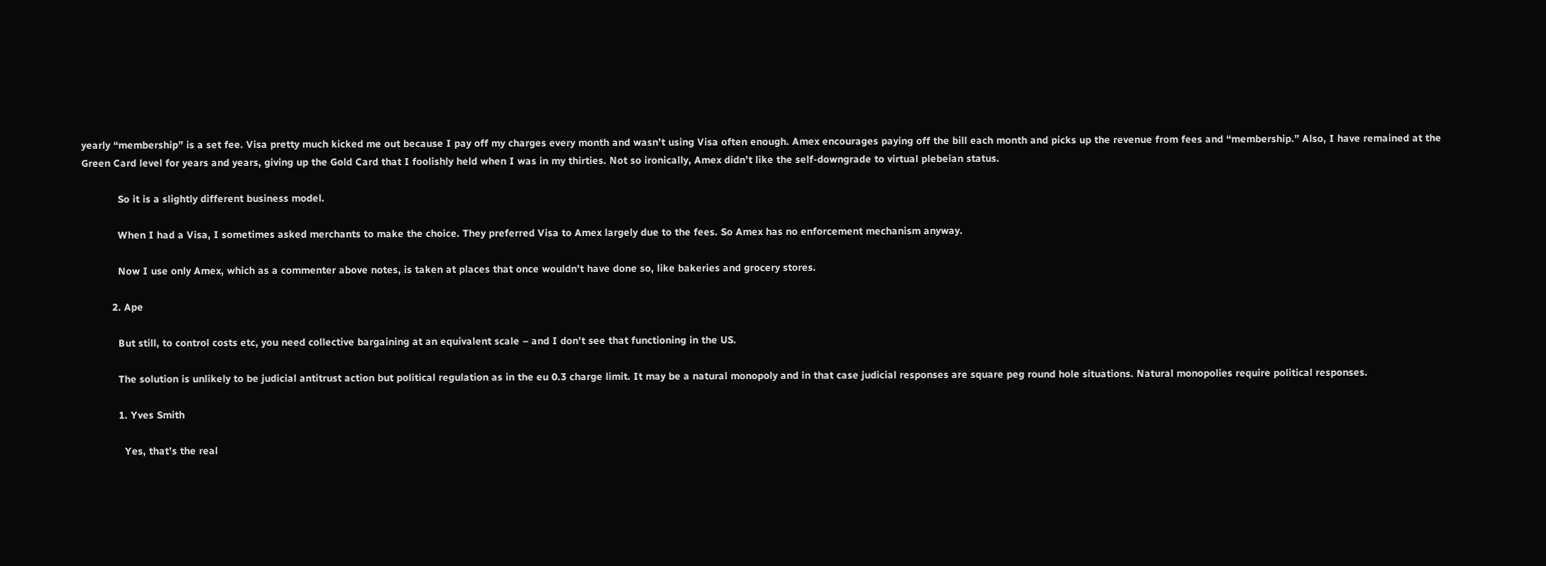yearly “membership” is a set fee. Visa pretty much kicked me out because I pay off my charges every month and wasn’t using Visa often enough. Amex encourages paying off the bill each month and picks up the revenue from fees and “membership.” Also, I have remained at the Green Card level for years and years, giving up the Gold Card that I foolishly held when I was in my thirties. Not so ironically, Amex didn’t like the self-downgrade to virtual plebeian status.

            So it is a slightly different business model.

            When I had a Visa, I sometimes asked merchants to make the choice. They preferred Visa to Amex largely due to the fees. So Amex has no enforcement mechanism anyway.

            Now I use only Amex, which as a commenter above notes, is taken at places that once wouldn’t have done so, like bakeries and grocery stores.

          2. Ape

            But still, to control costs etc, you need collective bargaining at an equivalent scale – and I don’t see that functioning in the US.

            The solution is unlikely to be judicial antitrust action but political regulation as in the eu 0.3 charge limit. It may be a natural monopoly and in that case judicial responses are square peg round hole situations. Natural monopolies require political responses.

            1. Yves Smith

              Yes, that’s the real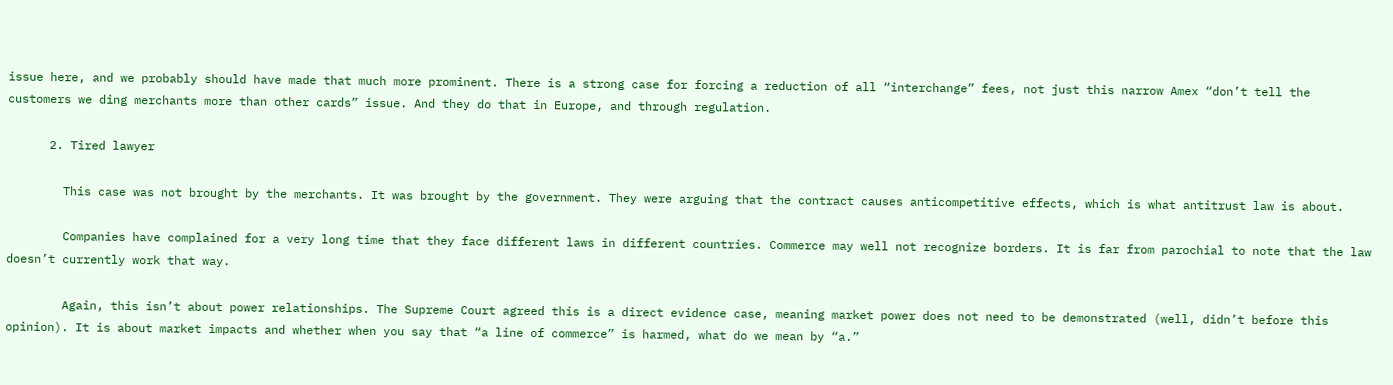issue here, and we probably should have made that much more prominent. There is a strong case for forcing a reduction of all “interchange” fees, not just this narrow Amex “don’t tell the customers we ding merchants more than other cards” issue. And they do that in Europe, and through regulation.

      2. Tired lawyer

        This case was not brought by the merchants. It was brought by the government. They were arguing that the contract causes anticompetitive effects, which is what antitrust law is about.

        Companies have complained for a very long time that they face different laws in different countries. Commerce may well not recognize borders. It is far from parochial to note that the law doesn’t currently work that way.

        Again, this isn’t about power relationships. The Supreme Court agreed this is a direct evidence case, meaning market power does not need to be demonstrated (well, didn’t before this opinion). It is about market impacts and whether when you say that “a line of commerce” is harmed, what do we mean by “a.”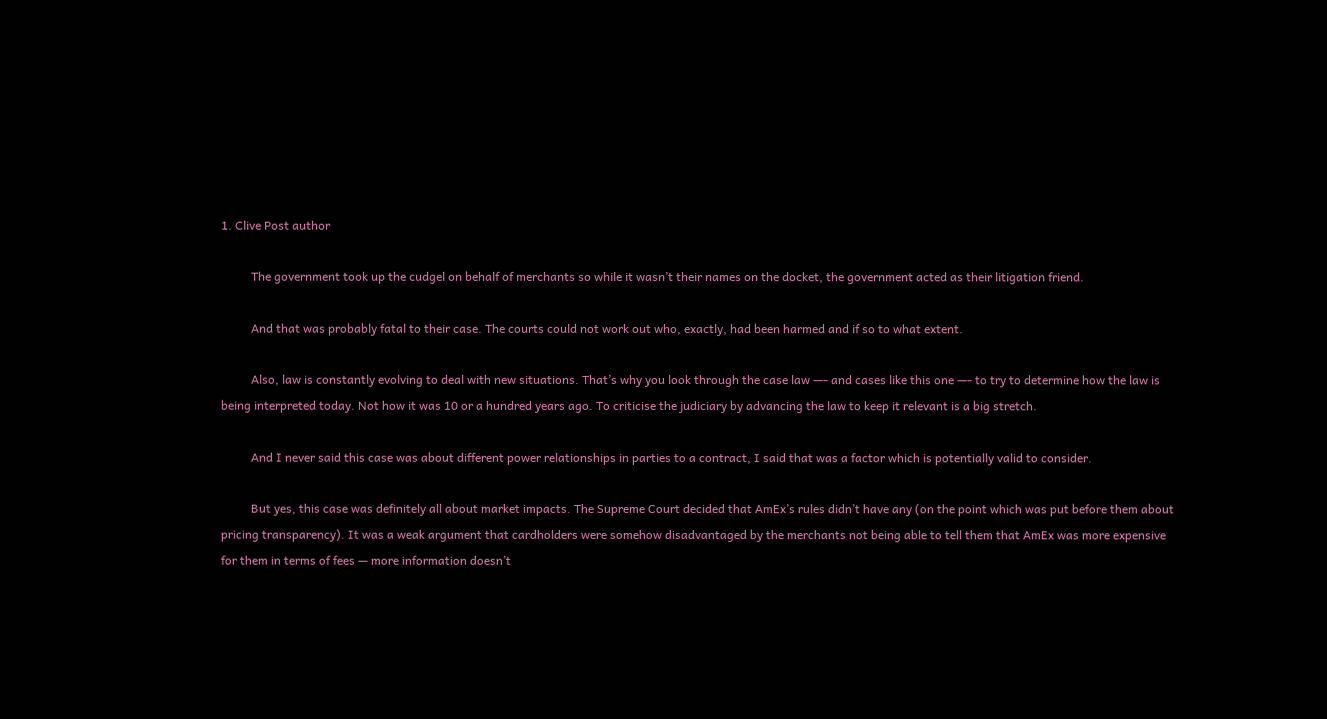1. Clive Post author

          The government took up the cudgel on behalf of merchants so while it wasn’t their names on the docket, the government acted as their litigation friend.

          And that was probably fatal to their case. The courts could not work out who, exactly, had been harmed and if so to what extent.

          Also, law is constantly evolving to deal with new situations. That’s why you look through the case law —- and cases like this one —- to try to determine how the law is being interpreted today. Not how it was 10 or a hundred years ago. To criticise the judiciary by advancing the law to keep it relevant is a big stretch.

          And I never said this case was about different power relationships in parties to a contract, I said that was a factor which is potentially valid to consider.

          But yes, this case was definitely all about market impacts. The Supreme Court decided that AmEx’s rules didn’t have any (on the point which was put before them about pricing transparency). It was a weak argument that cardholders were somehow disadvantaged by the merchants not being able to tell them that AmEx was more expensive for them in terms of fees — more information doesn’t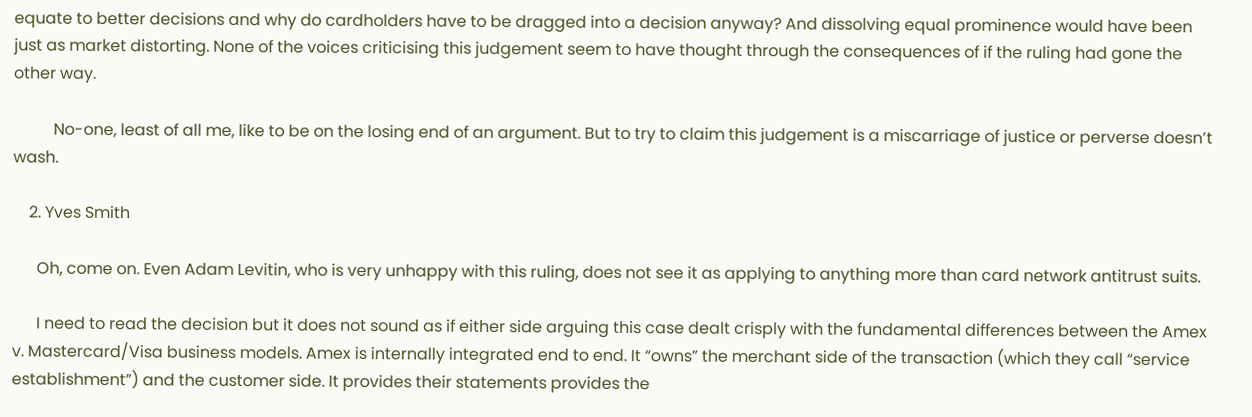equate to better decisions and why do cardholders have to be dragged into a decision anyway? And dissolving equal prominence would have been just as market distorting. None of the voices criticising this judgement seem to have thought through the consequences of if the ruling had gone the other way.

          No-one, least of all me, like to be on the losing end of an argument. But to try to claim this judgement is a miscarriage of justice or perverse doesn’t wash.

    2. Yves Smith

      Oh, come on. Even Adam Levitin, who is very unhappy with this ruling, does not see it as applying to anything more than card network antitrust suits.

      I need to read the decision but it does not sound as if either side arguing this case dealt crisply with the fundamental differences between the Amex v. Mastercard/Visa business models. Amex is internally integrated end to end. It “owns” the merchant side of the transaction (which they call “service establishment”) and the customer side. It provides their statements provides the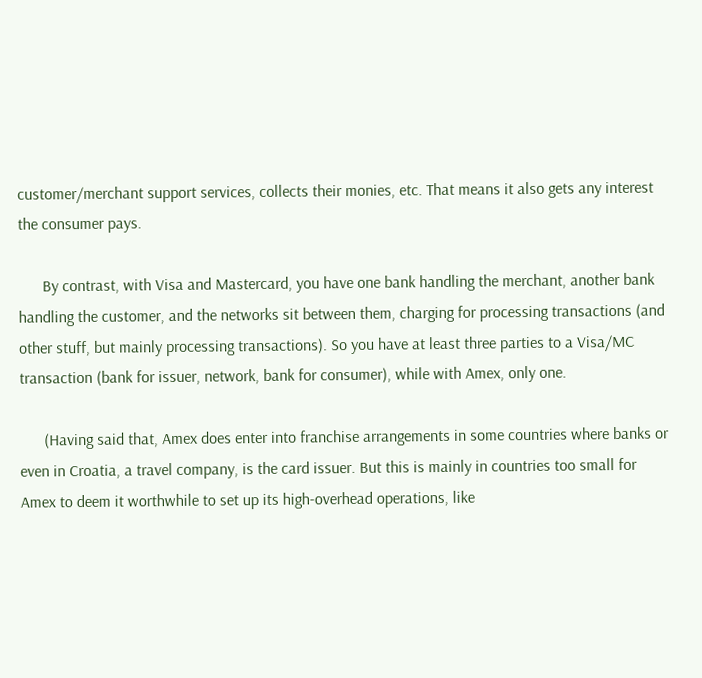customer/merchant support services, collects their monies, etc. That means it also gets any interest the consumer pays.

      By contrast, with Visa and Mastercard, you have one bank handling the merchant, another bank handling the customer, and the networks sit between them, charging for processing transactions (and other stuff, but mainly processing transactions). So you have at least three parties to a Visa/MC transaction (bank for issuer, network, bank for consumer), while with Amex, only one.

      (Having said that, Amex does enter into franchise arrangements in some countries where banks or even in Croatia, a travel company, is the card issuer. But this is mainly in countries too small for Amex to deem it worthwhile to set up its high-overhead operations, like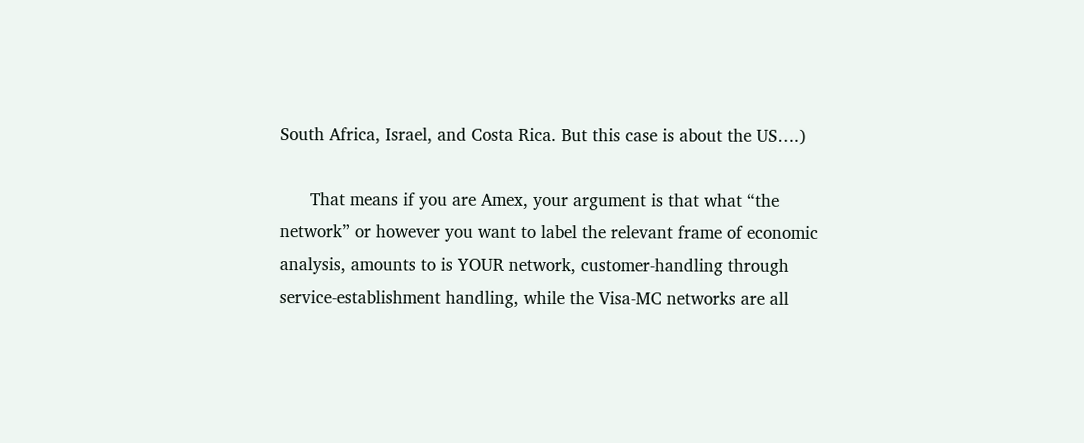South Africa, Israel, and Costa Rica. But this case is about the US….)

      That means if you are Amex, your argument is that what “the network” or however you want to label the relevant frame of economic analysis, amounts to is YOUR network, customer-handling through service-establishment handling, while the Visa-MC networks are all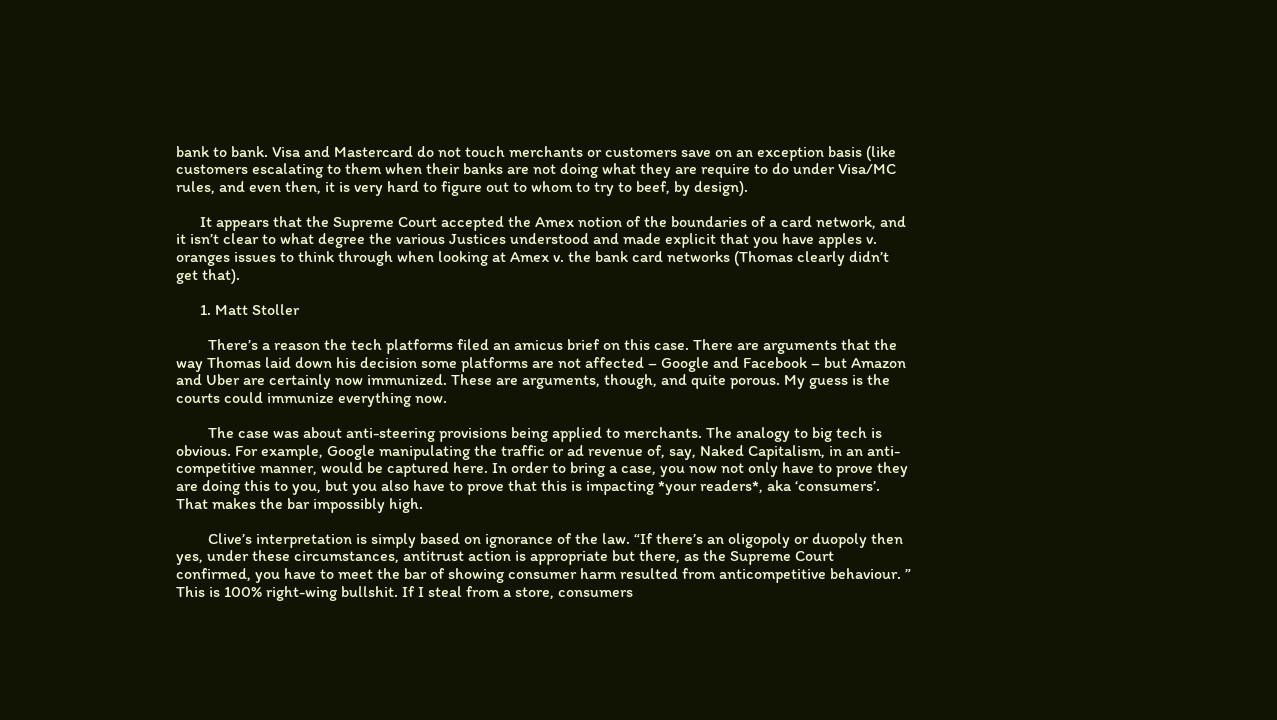bank to bank. Visa and Mastercard do not touch merchants or customers save on an exception basis (like customers escalating to them when their banks are not doing what they are require to do under Visa/MC rules, and even then, it is very hard to figure out to whom to try to beef, by design).

      It appears that the Supreme Court accepted the Amex notion of the boundaries of a card network, and it isn’t clear to what degree the various Justices understood and made explicit that you have apples v. oranges issues to think through when looking at Amex v. the bank card networks (Thomas clearly didn’t get that).

      1. Matt Stoller

        There’s a reason the tech platforms filed an amicus brief on this case. There are arguments that the way Thomas laid down his decision some platforms are not affected – Google and Facebook – but Amazon and Uber are certainly now immunized. These are arguments, though, and quite porous. My guess is the courts could immunize everything now.

        The case was about anti-steering provisions being applied to merchants. The analogy to big tech is obvious. For example, Google manipulating the traffic or ad revenue of, say, Naked Capitalism, in an anti-competitive manner, would be captured here. In order to bring a case, you now not only have to prove they are doing this to you, but you also have to prove that this is impacting *your readers*, aka ‘consumers’. That makes the bar impossibly high.

        Clive’s interpretation is simply based on ignorance of the law. “If there’s an oligopoly or duopoly then yes, under these circumstances, antitrust action is appropriate but there, as the Supreme Court confirmed, you have to meet the bar of showing consumer harm resulted from anticompetitive behaviour. ” This is 100% right-wing bullshit. If I steal from a store, consumers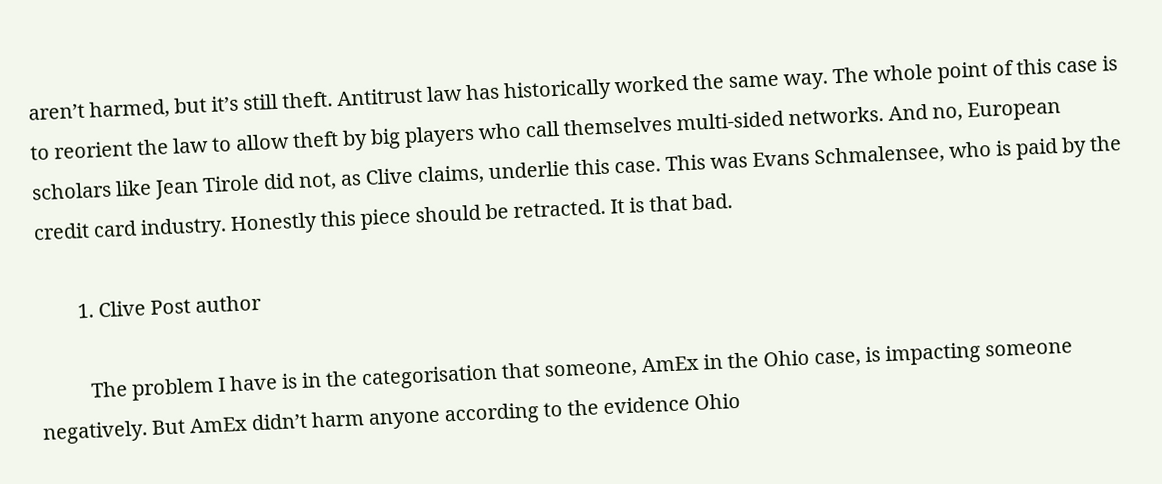aren’t harmed, but it’s still theft. Antitrust law has historically worked the same way. The whole point of this case is to reorient the law to allow theft by big players who call themselves multi-sided networks. And no, European scholars like Jean Tirole did not, as Clive claims, underlie this case. This was Evans Schmalensee, who is paid by the credit card industry. Honestly this piece should be retracted. It is that bad.

        1. Clive Post author

          The problem I have is in the categorisation that someone, AmEx in the Ohio case, is impacting someone negatively. But AmEx didn’t harm anyone according to the evidence Ohio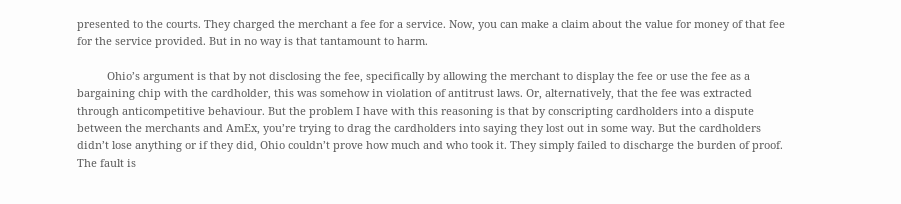presented to the courts. They charged the merchant a fee for a service. Now, you can make a claim about the value for money of that fee for the service provided. But in no way is that tantamount to harm.

          Ohio’s argument is that by not disclosing the fee, specifically by allowing the merchant to display the fee or use the fee as a bargaining chip with the cardholder, this was somehow in violation of antitrust laws. Or, alternatively, that the fee was extracted through anticompetitive behaviour. But the problem I have with this reasoning is that by conscripting cardholders into a dispute between the merchants and AmEx, you’re trying to drag the cardholders into saying they lost out in some way. But the cardholders didn’t lose anything or if they did, Ohio couldn’t prove how much and who took it. They simply failed to discharge the burden of proof. The fault is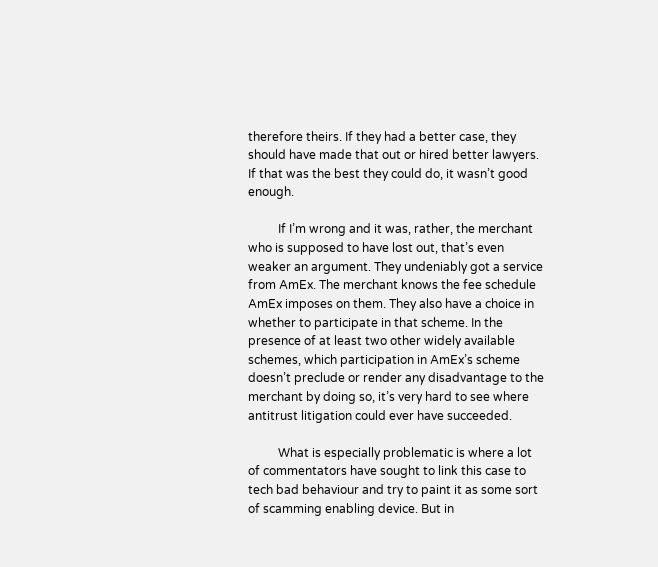therefore theirs. If they had a better case, they should have made that out or hired better lawyers. If that was the best they could do, it wasn’t good enough.

          If I’m wrong and it was, rather, the merchant who is supposed to have lost out, that’s even weaker an argument. They undeniably got a service from AmEx. The merchant knows the fee schedule AmEx imposes on them. They also have a choice in whether to participate in that scheme. In the presence of at least two other widely available schemes, which participation in AmEx’s scheme doesn’t preclude or render any disadvantage to the merchant by doing so, it’s very hard to see where antitrust litigation could ever have succeeded.

          What is especially problematic is where a lot of commentators have sought to link this case to tech bad behaviour and try to paint it as some sort of scamming enabling device. But in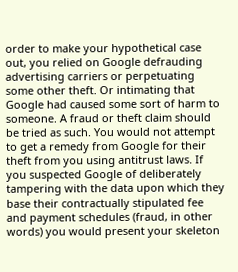order to make your hypothetical case out, you relied on Google defrauding advertising carriers or perpetuating some other theft. Or intimating that Google had caused some sort of harm to someone. A fraud or theft claim should be tried as such. You would not attempt to get a remedy from Google for their theft from you using antitrust laws. If you suspected Google of deliberately tampering with the data upon which they base their contractually stipulated fee and payment schedules (fraud, in other words) you would present your skeleton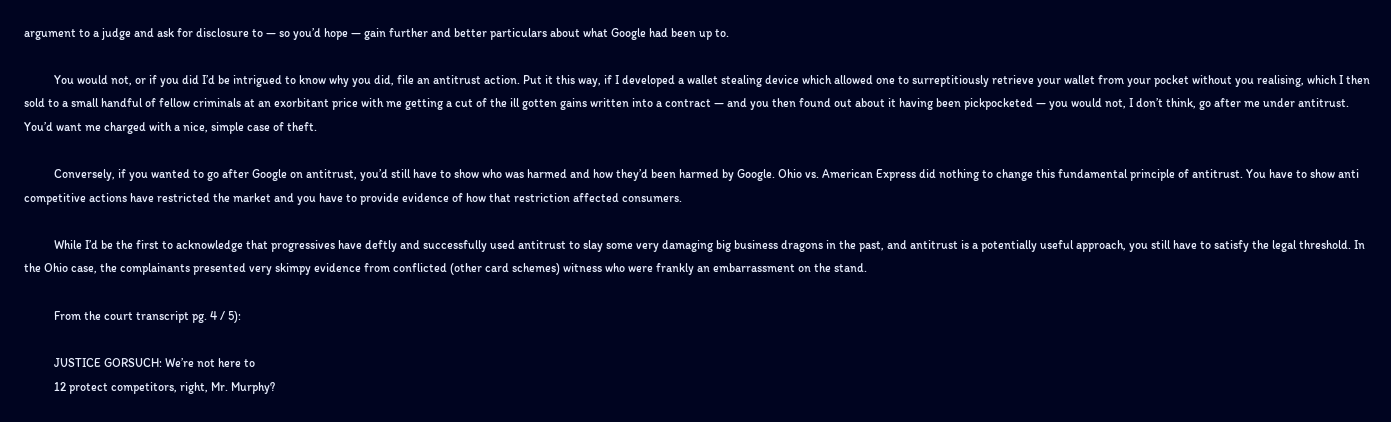argument to a judge and ask for disclosure to — so you’d hope — gain further and better particulars about what Google had been up to.

          You would not, or if you did I’d be intrigued to know why you did, file an antitrust action. Put it this way, if I developed a wallet stealing device which allowed one to surreptitiously retrieve your wallet from your pocket without you realising, which I then sold to a small handful of fellow criminals at an exorbitant price with me getting a cut of the ill gotten gains written into a contract — and you then found out about it having been pickpocketed — you would not, I don’t think, go after me under antitrust. You’d want me charged with a nice, simple case of theft.

          Conversely, if you wanted to go after Google on antitrust, you’d still have to show who was harmed and how they’d been harmed by Google. Ohio vs. American Express did nothing to change this fundamental principle of antitrust. You have to show anti competitive actions have restricted the market and you have to provide evidence of how that restriction affected consumers.

          While I’d be the first to acknowledge that progressives have deftly and successfully used antitrust to slay some very damaging big business dragons in the past, and antitrust is a potentially useful approach, you still have to satisfy the legal threshold. In the Ohio case, the complainants presented very skimpy evidence from conflicted (other card schemes) witness who were frankly an embarrassment on the stand.

          From the court transcript pg. 4 / 5):

          JUSTICE GORSUCH: We’re not here to
          12 protect competitors, right, Mr. Murphy?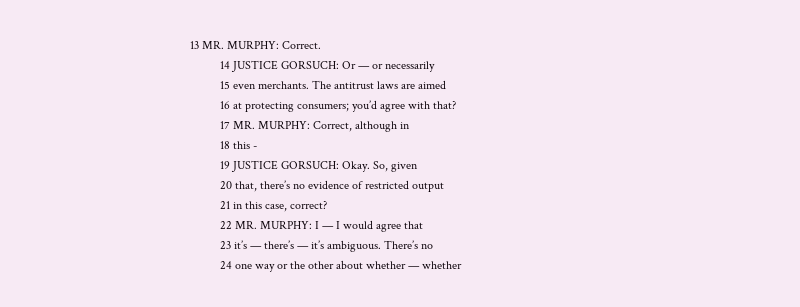13 MR. MURPHY: Correct.
          14 JUSTICE GORSUCH: Or — or necessarily
          15 even merchants. The antitrust laws are aimed
          16 at protecting consumers; you’d agree with that?
          17 MR. MURPHY: Correct, although in
          18 this -
          19 JUSTICE GORSUCH: Okay. So, given
          20 that, there’s no evidence of restricted output
          21 in this case, correct?
          22 MR. MURPHY: I — I would agree that
          23 it’s — there’s — it’s ambiguous. There’s no
          24 one way or the other about whether — whether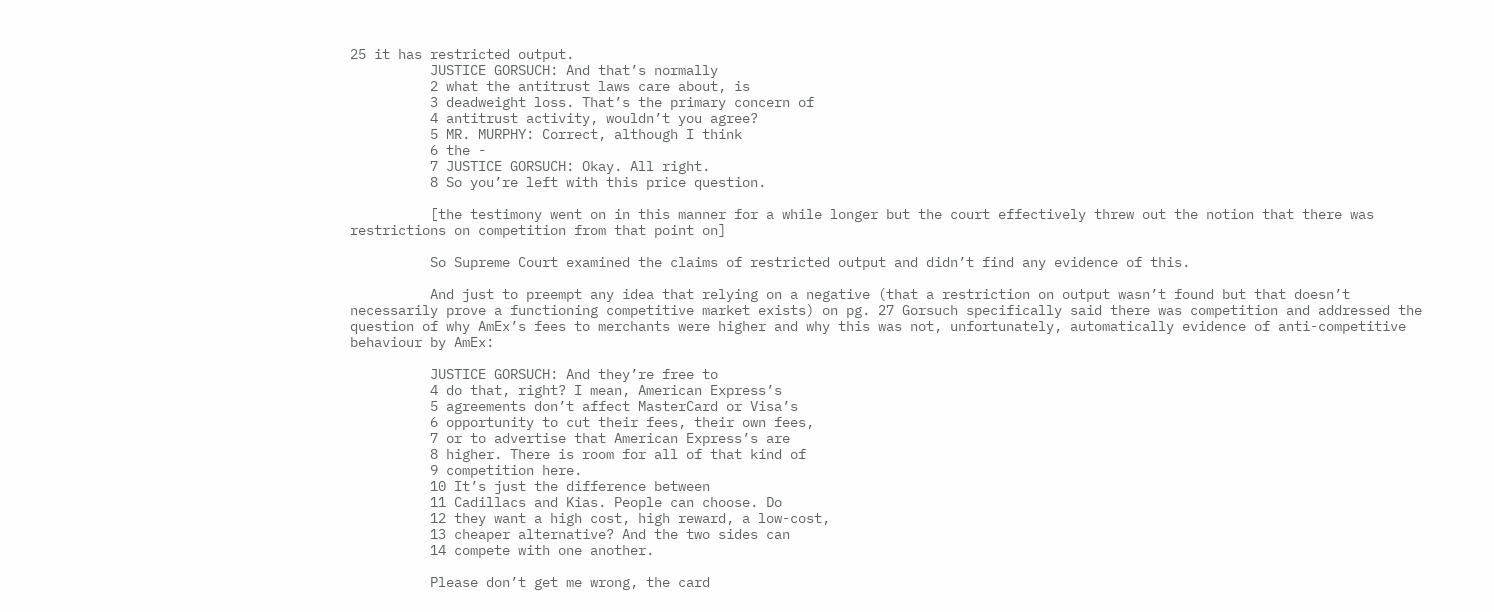25 it has restricted output.
          JUSTICE GORSUCH: And that’s normally
          2 what the antitrust laws care about, is
          3 deadweight loss. That’s the primary concern of
          4 antitrust activity, wouldn’t you agree?
          5 MR. MURPHY: Correct, although I think
          6 the -
          7 JUSTICE GORSUCH: Okay. All right.
          8 So you’re left with this price question.

          [the testimony went on in this manner for a while longer but the court effectively threw out the notion that there was restrictions on competition from that point on]

          So Supreme Court examined the claims of restricted output and didn’t find any evidence of this.

          And just to preempt any idea that relying on a negative (that a restriction on output wasn’t found but that doesn’t necessarily prove a functioning competitive market exists) on pg. 27 Gorsuch specifically said there was competition and addressed the question of why AmEx’s fees to merchants were higher and why this was not, unfortunately, automatically evidence of anti-competitive behaviour by AmEx:

          JUSTICE GORSUCH: And they’re free to
          4 do that, right? I mean, American Express’s
          5 agreements don’t affect MasterCard or Visa’s
          6 opportunity to cut their fees, their own fees,
          7 or to advertise that American Express’s are
          8 higher. There is room for all of that kind of
          9 competition here.
          10 It’s just the difference between
          11 Cadillacs and Kias. People can choose. Do
          12 they want a high cost, high reward, a low-cost,
          13 cheaper alternative? And the two sides can
          14 compete with one another.

          Please don’t get me wrong, the card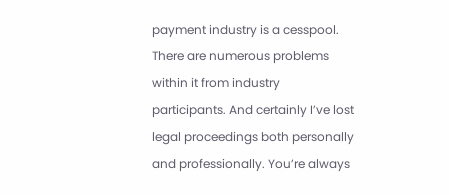payment industry is a cesspool. There are numerous problems within it from industry participants. And certainly I’ve lost legal proceedings both personally and professionally. You’re always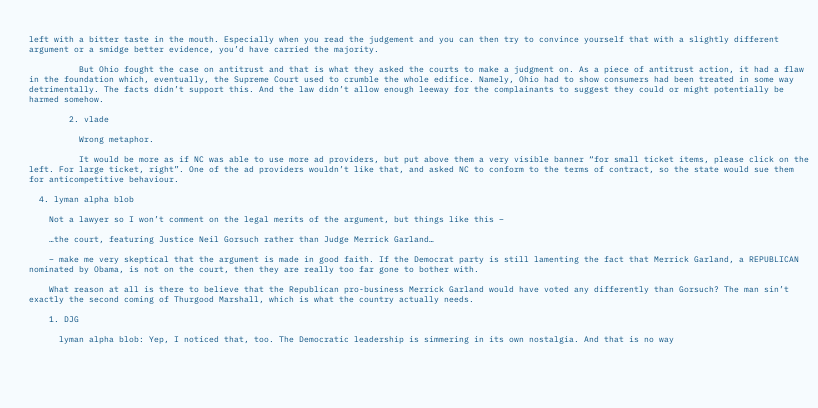left with a bitter taste in the mouth. Especially when you read the judgement and you can then try to convince yourself that with a slightly different argument or a smidge better evidence, you’d have carried the majority.

          But Ohio fought the case on antitrust and that is what they asked the courts to make a judgment on. As a piece of antitrust action, it had a flaw in the foundation which, eventually, the Supreme Court used to crumble the whole edifice. Namely, Ohio had to show consumers had been treated in some way detrimentally. The facts didn’t support this. And the law didn’t allow enough leeway for the complainants to suggest they could or might potentially be harmed somehow.

        2. vlade

          Wrong metaphor.

          It would be more as if NC was able to use more ad providers, but put above them a very visible banner “for small ticket items, please click on the left. For large ticket, right”. One of the ad providers wouldn’t like that, and asked NC to conform to the terms of contract, so the state would sue them for anticompetitive behaviour.

  4. lyman alpha blob

    Not a lawyer so I won’t comment on the legal merits of the argument, but things like this –

    …the court, featuring Justice Neil Gorsuch rather than Judge Merrick Garland…

    – make me very skeptical that the argument is made in good faith. If the Democrat party is still lamenting the fact that Merrick Garland, a REPUBLICAN nominated by Obama, is not on the court, then they are really too far gone to bother with.

    What reason at all is there to believe that the Republican pro-business Merrick Garland would have voted any differently than Gorsuch? The man sin’t exactly the second coming of Thurgood Marshall, which is what the country actually needs.

    1. DJG

      lyman alpha blob: Yep, I noticed that, too. The Democratic leadership is simmering in its own nostalgia. And that is no way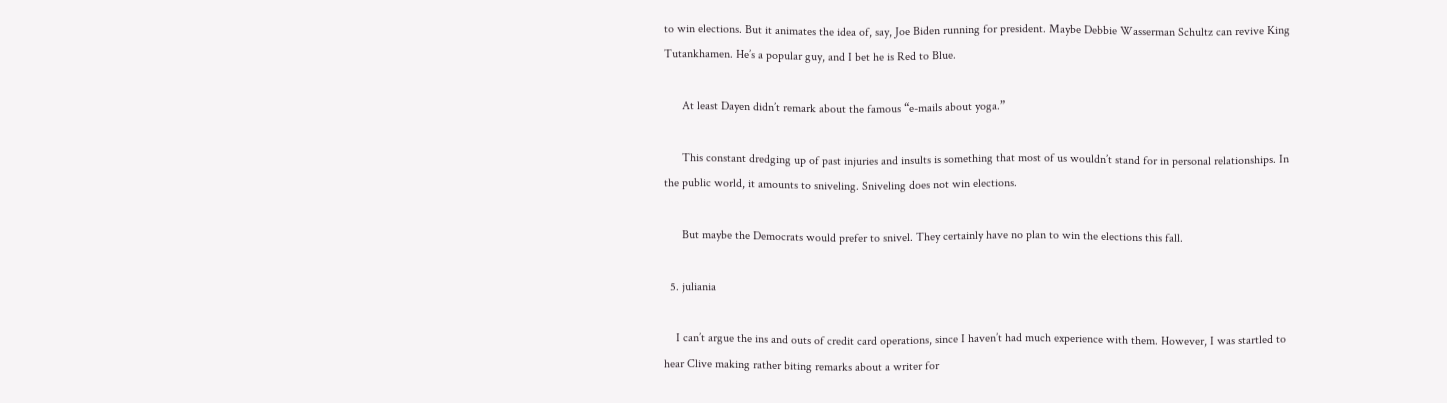to win elections. But it animates the idea of, say, Joe Biden running for president. Maybe Debbie Wasserman Schultz can revive King Tutankhamen. He’s a popular guy, and I bet he is Red to Blue.

      At least Dayen didn’t remark about the famous “e-mails about yoga.”

      This constant dredging up of past injuries and insults is something that most of us wouldn’t stand for in personal relationships. In the public world, it amounts to sniveling. Sniveling does not win elections.

      But maybe the Democrats would prefer to snivel. They certainly have no plan to win the elections this fall.

  5. juliania

    I can’t argue the ins and outs of credit card operations, since I haven’t had much experience with them. However, I was startled to hear Clive making rather biting remarks about a writer for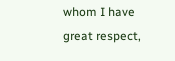whom I have great respect,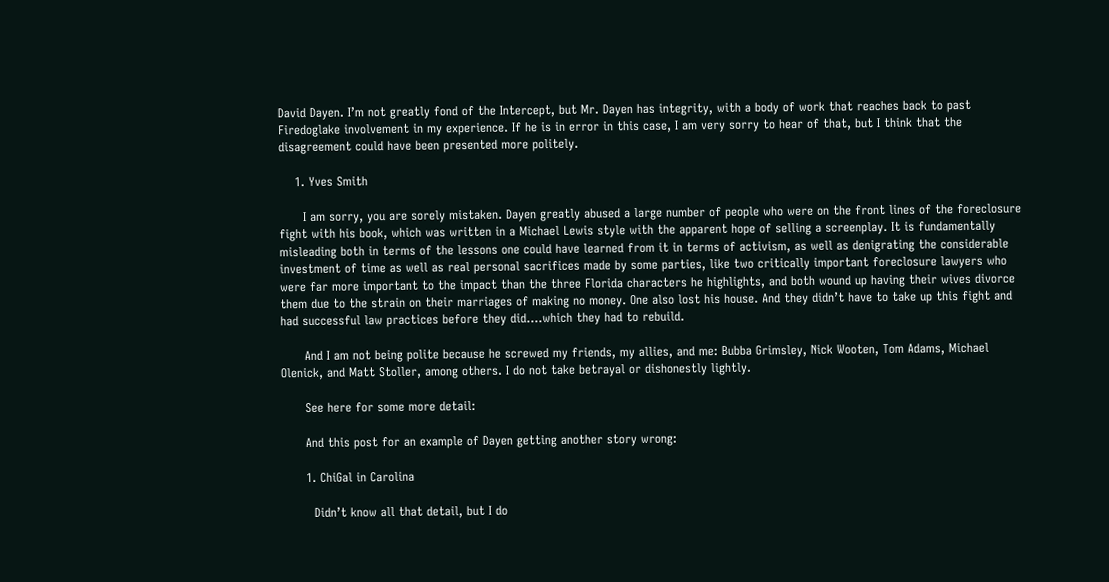David Dayen. I’m not greatly fond of the Intercept, but Mr. Dayen has integrity, with a body of work that reaches back to past Firedoglake involvement in my experience. If he is in error in this case, I am very sorry to hear of that, but I think that the disagreement could have been presented more politely.

    1. Yves Smith

      I am sorry, you are sorely mistaken. Dayen greatly abused a large number of people who were on the front lines of the foreclosure fight with his book, which was written in a Michael Lewis style with the apparent hope of selling a screenplay. It is fundamentally misleading both in terms of the lessons one could have learned from it in terms of activism, as well as denigrating the considerable investment of time as well as real personal sacrifices made by some parties, like two critically important foreclosure lawyers who were far more important to the impact than the three Florida characters he highlights, and both wound up having their wives divorce them due to the strain on their marriages of making no money. One also lost his house. And they didn’t have to take up this fight and had successful law practices before they did….which they had to rebuild.

      And I am not being polite because he screwed my friends, my allies, and me: Bubba Grimsley, Nick Wooten, Tom Adams, Michael Olenick, and Matt Stoller, among others. I do not take betrayal or dishonestly lightly.

      See here for some more detail:

      And this post for an example of Dayen getting another story wrong:

      1. ChiGal in Carolina

        Didn’t know all that detail, but I do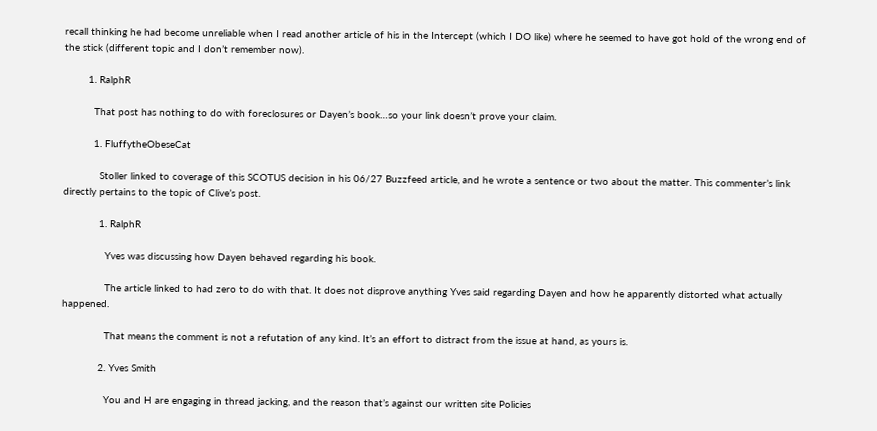recall thinking he had become unreliable when I read another article of his in the Intercept (which I DO like) where he seemed to have got hold of the wrong end of the stick (different topic and I don’t remember now).

        1. RalphR

          That post has nothing to do with foreclosures or Dayen’s book…so your link doesn’t prove your claim.

          1. FluffytheObeseCat

            Stoller linked to coverage of this SCOTUS decision in his 06/27 Buzzfeed article, and he wrote a sentence or two about the matter. This commenter’s link directly pertains to the topic of Clive’s post.

            1. RalphR

              Yves was discussing how Dayen behaved regarding his book.

              The article linked to had zero to do with that. It does not disprove anything Yves said regarding Dayen and how he apparently distorted what actually happened.

              That means the comment is not a refutation of any kind. It’s an effort to distract from the issue at hand, as yours is.

            2. Yves Smith

              You and H are engaging in thread jacking, and the reason that’s against our written site Policies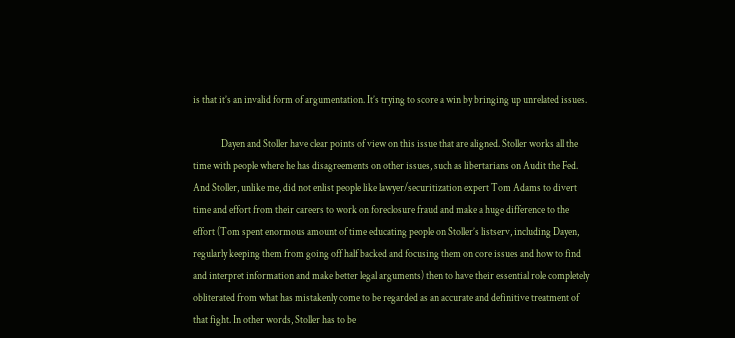is that it’s an invalid form of argumentation. It’s trying to score a win by bringing up unrelated issues.

              Dayen and Stoller have clear points of view on this issue that are aligned. Stoller works all the time with people where he has disagreements on other issues, such as libertarians on Audit the Fed. And Stoller, unlike me, did not enlist people like lawyer/securitization expert Tom Adams to divert time and effort from their careers to work on foreclosure fraud and make a huge difference to the effort (Tom spent enormous amount of time educating people on Stoller’s listserv, including Dayen, regularly keeping them from going off half backed and focusing them on core issues and how to find and interpret information and make better legal arguments) then to have their essential role completely obliterated from what has mistakenly come to be regarded as an accurate and definitive treatment of that fight. In other words, Stoller has to be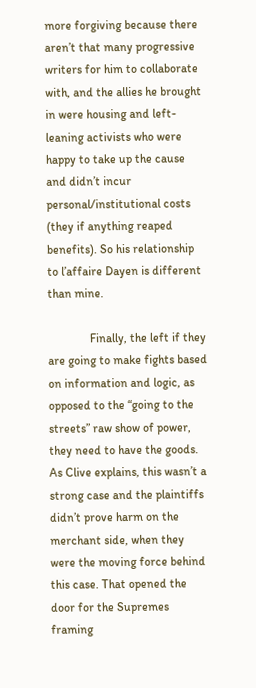more forgiving because there aren’t that many progressive writers for him to collaborate with, and the allies he brought in were housing and left-leaning activists who were happy to take up the cause and didn’t incur personal/institutional costs (they if anything reaped benefits). So his relationship to l’affaire Dayen is different than mine.

              Finally, the left if they are going to make fights based on information and logic, as opposed to the “going to the streets” raw show of power, they need to have the goods. As Clive explains, this wasn’t a strong case and the plaintiffs didn’t prove harm on the merchant side, when they were the moving force behind this case. That opened the door for the Supremes framing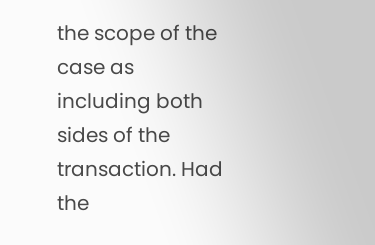the scope of the case as including both sides of the transaction. Had the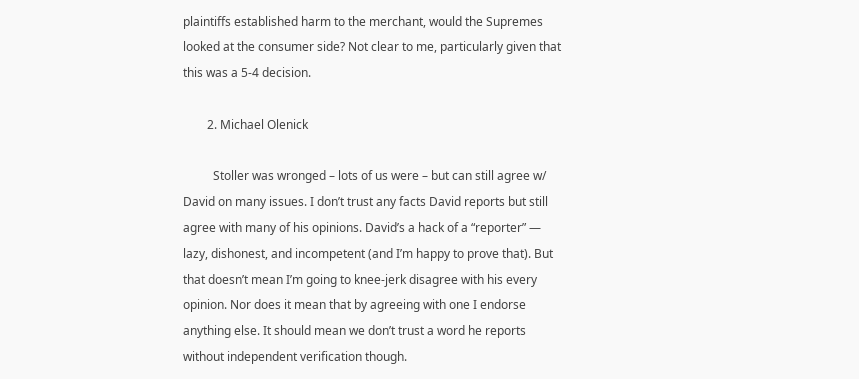plaintiffs established harm to the merchant, would the Supremes looked at the consumer side? Not clear to me, particularly given that this was a 5-4 decision.

        2. Michael Olenick

          Stoller was wronged – lots of us were – but can still agree w/ David on many issues. I don’t trust any facts David reports but still agree with many of his opinions. David’s a hack of a “reporter” — lazy, dishonest, and incompetent (and I’m happy to prove that). But that doesn’t mean I’m going to knee-jerk disagree with his every opinion. Nor does it mean that by agreeing with one I endorse anything else. It should mean we don’t trust a word he reports without independent verification though.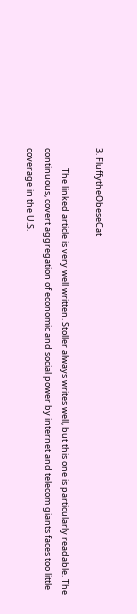3. FluffytheObeseCat

          The linked article is very well written. Stoller always writes well, but this one is particularly readable. The continuous, covert aggregation of economic and social power by internet and telecom giants faces too little coverage in the U.S.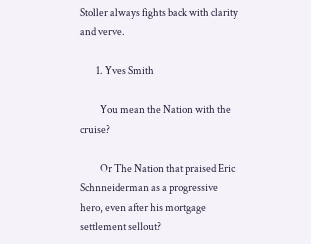Stoller always fights back with clarity and verve.

        1. Yves Smith

          You mean the Nation with the cruise?

          Or The Nation that praised Eric Schnneiderman as a progressive hero, even after his mortgage settlement sellout?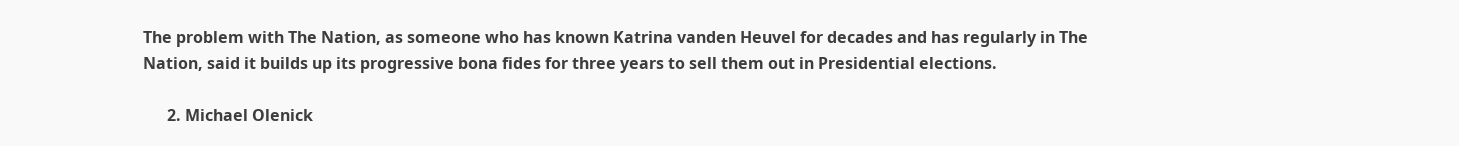The problem with The Nation, as someone who has known Katrina vanden Heuvel for decades and has regularly in The Nation, said it builds up its progressive bona fides for three years to sell them out in Presidential elections.

      2. Michael Olenick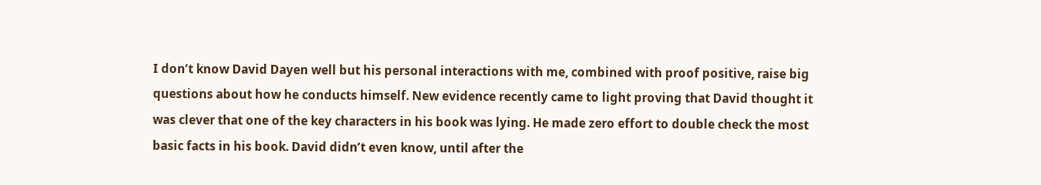I don’t know David Dayen well but his personal interactions with me, combined with proof positive, raise big questions about how he conducts himself. New evidence recently came to light proving that David thought it was clever that one of the key characters in his book was lying. He made zero effort to double check the most basic facts in his book. David didn’t even know, until after the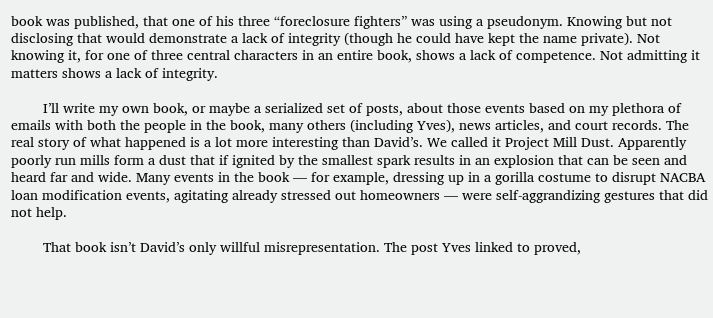book was published, that one of his three “foreclosure fighters” was using a pseudonym. Knowing but not disclosing that would demonstrate a lack of integrity (though he could have kept the name private). Not knowing it, for one of three central characters in an entire book, shows a lack of competence. Not admitting it matters shows a lack of integrity.

        I’ll write my own book, or maybe a serialized set of posts, about those events based on my plethora of emails with both the people in the book, many others (including Yves), news articles, and court records. The real story of what happened is a lot more interesting than David’s. We called it Project Mill Dust. Apparently poorly run mills form a dust that if ignited by the smallest spark results in an explosion that can be seen and heard far and wide. Many events in the book — for example, dressing up in a gorilla costume to disrupt NACBA loan modification events, agitating already stressed out homeowners — were self-aggrandizing gestures that did not help.

        That book isn’t David’s only willful misrepresentation. The post Yves linked to proved,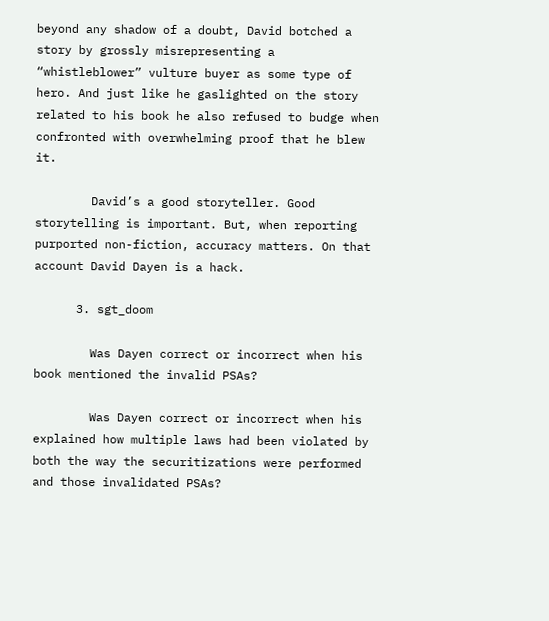beyond any shadow of a doubt, David botched a story by grossly misrepresenting a “whistleblower” vulture buyer as some type of hero. And just like he gaslighted on the story related to his book he also refused to budge when confronted with overwhelming proof that he blew it.

        David’s a good storyteller. Good storytelling is important. But, when reporting purported non-fiction, accuracy matters. On that account David Dayen is a hack.

      3. sgt_doom

        Was Dayen correct or incorrect when his book mentioned the invalid PSAs?

        Was Dayen correct or incorrect when his explained how multiple laws had been violated by both the way the securitizations were performed and those invalidated PSAs?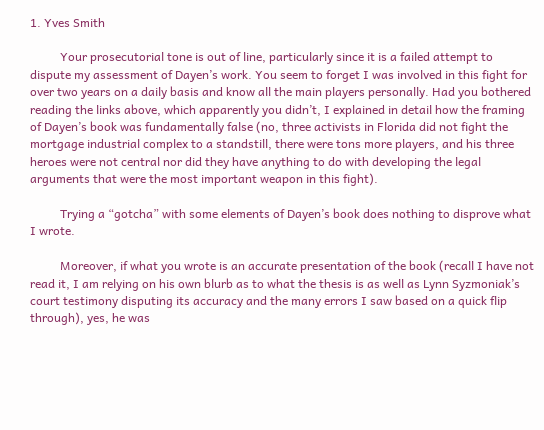1. Yves Smith

          Your prosecutorial tone is out of line, particularly since it is a failed attempt to dispute my assessment of Dayen’s work. You seem to forget I was involved in this fight for over two years on a daily basis and know all the main players personally. Had you bothered reading the links above, which apparently you didn’t, I explained in detail how the framing of Dayen’s book was fundamentally false (no, three activists in Florida did not fight the mortgage industrial complex to a standstill, there were tons more players, and his three heroes were not central nor did they have anything to do with developing the legal arguments that were the most important weapon in this fight).

          Trying a “gotcha” with some elements of Dayen’s book does nothing to disprove what I wrote.

          Moreover, if what you wrote is an accurate presentation of the book (recall I have not read it, I am relying on his own blurb as to what the thesis is as well as Lynn Syzmoniak’s court testimony disputing its accuracy and the many errors I saw based on a quick flip through), yes, he was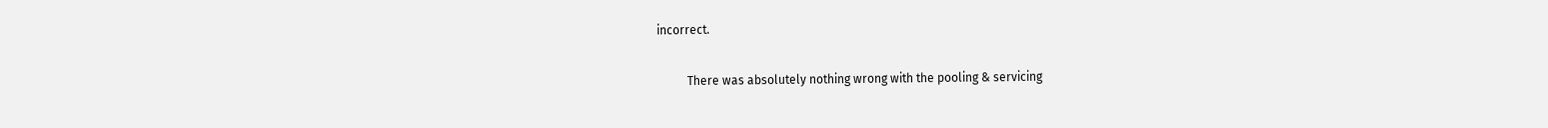incorrect.

          There was absolutely nothing wrong with the pooling & servicing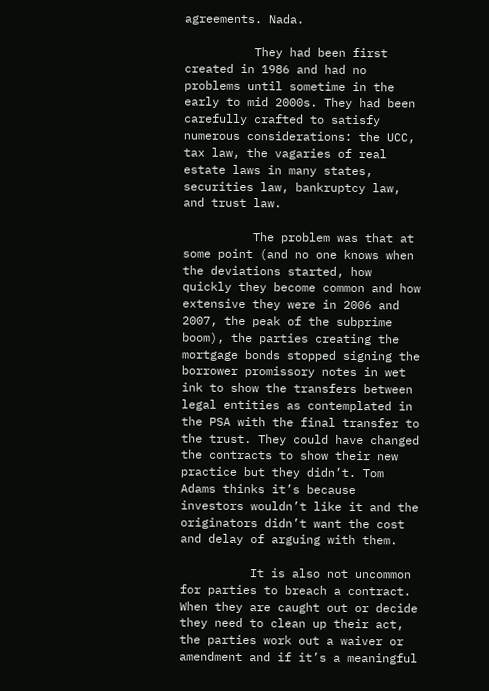agreements. Nada.

          They had been first created in 1986 and had no problems until sometime in the early to mid 2000s. They had been carefully crafted to satisfy numerous considerations: the UCC, tax law, the vagaries of real estate laws in many states, securities law, bankruptcy law, and trust law.

          The problem was that at some point (and no one knows when the deviations started, how quickly they become common and how extensive they were in 2006 and 2007, the peak of the subprime boom), the parties creating the mortgage bonds stopped signing the borrower promissory notes in wet ink to show the transfers between legal entities as contemplated in the PSA with the final transfer to the trust. They could have changed the contracts to show their new practice but they didn’t. Tom Adams thinks it’s because investors wouldn’t like it and the originators didn’t want the cost and delay of arguing with them.

          It is also not uncommon for parties to breach a contract. When they are caught out or decide they need to clean up their act, the parties work out a waiver or amendment and if it’s a meaningful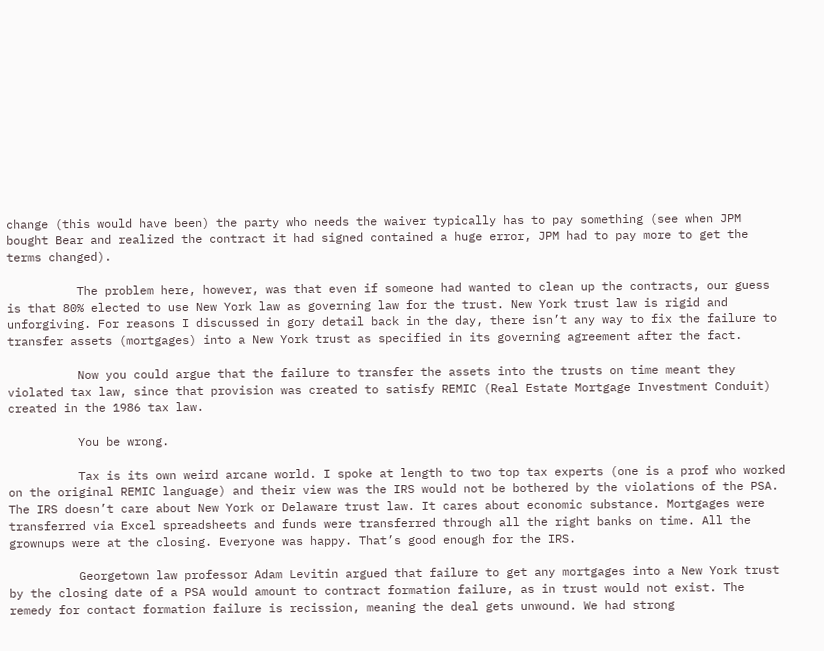change (this would have been) the party who needs the waiver typically has to pay something (see when JPM bought Bear and realized the contract it had signed contained a huge error, JPM had to pay more to get the terms changed).

          The problem here, however, was that even if someone had wanted to clean up the contracts, our guess is that 80% elected to use New York law as governing law for the trust. New York trust law is rigid and unforgiving. For reasons I discussed in gory detail back in the day, there isn’t any way to fix the failure to transfer assets (mortgages) into a New York trust as specified in its governing agreement after the fact.

          Now you could argue that the failure to transfer the assets into the trusts on time meant they violated tax law, since that provision was created to satisfy REMIC (Real Estate Mortgage Investment Conduit) created in the 1986 tax law.

          You be wrong.

          Tax is its own weird arcane world. I spoke at length to two top tax experts (one is a prof who worked on the original REMIC language) and their view was the IRS would not be bothered by the violations of the PSA. The IRS doesn’t care about New York or Delaware trust law. It cares about economic substance. Mortgages were transferred via Excel spreadsheets and funds were transferred through all the right banks on time. All the grownups were at the closing. Everyone was happy. That’s good enough for the IRS.

          Georgetown law professor Adam Levitin argued that failure to get any mortgages into a New York trust by the closing date of a PSA would amount to contract formation failure, as in trust would not exist. The remedy for contact formation failure is recission, meaning the deal gets unwound. We had strong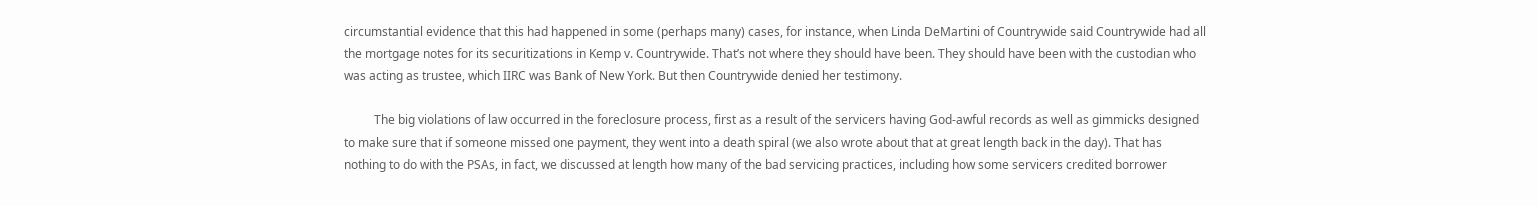circumstantial evidence that this had happened in some (perhaps many) cases, for instance, when Linda DeMartini of Countrywide said Countrywide had all the mortgage notes for its securitizations in Kemp v. Countrywide. That’s not where they should have been. They should have been with the custodian who was acting as trustee, which IIRC was Bank of New York. But then Countrywide denied her testimony.

          The big violations of law occurred in the foreclosure process, first as a result of the servicers having God-awful records as well as gimmicks designed to make sure that if someone missed one payment, they went into a death spiral (we also wrote about that at great length back in the day). That has nothing to do with the PSAs, in fact, we discussed at length how many of the bad servicing practices, including how some servicers credited borrower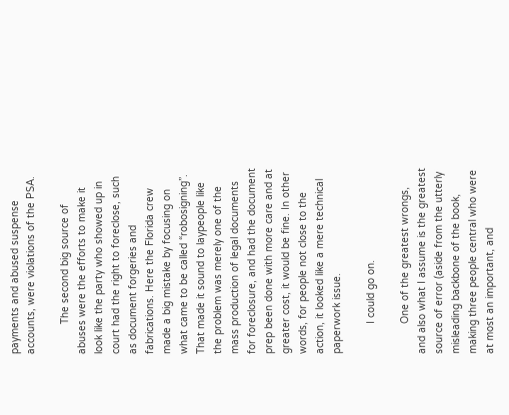payments and abused suspense accounts, were violations of the PSA.

          The second big source of abuses were the efforts to make it look like the party who showed up in court had the right to foreclose, such as document forgeries and fabrications. Here the Florida crew made a big mistake by focusing on what came to be called “robosigning”. That made it sound to laypeople like the problem was merely one of the mass production of legal documents for foreclosure, and had the document prep been done with more care and at greater cost, it would be fine. In other words, for people not close to the action, it looked like a mere technical paperwork issue.

          I could go on.

          One of the greatest wrongs, and also what I assume is the greatest source of error (aside from the utterly misleading backbone of the book, making three people central who were at most an important, and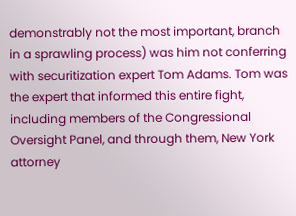demonstrably not the most important, branch in a sprawling process) was him not conferring with securitization expert Tom Adams. Tom was the expert that informed this entire fight, including members of the Congressional Oversight Panel, and through them, New York attorney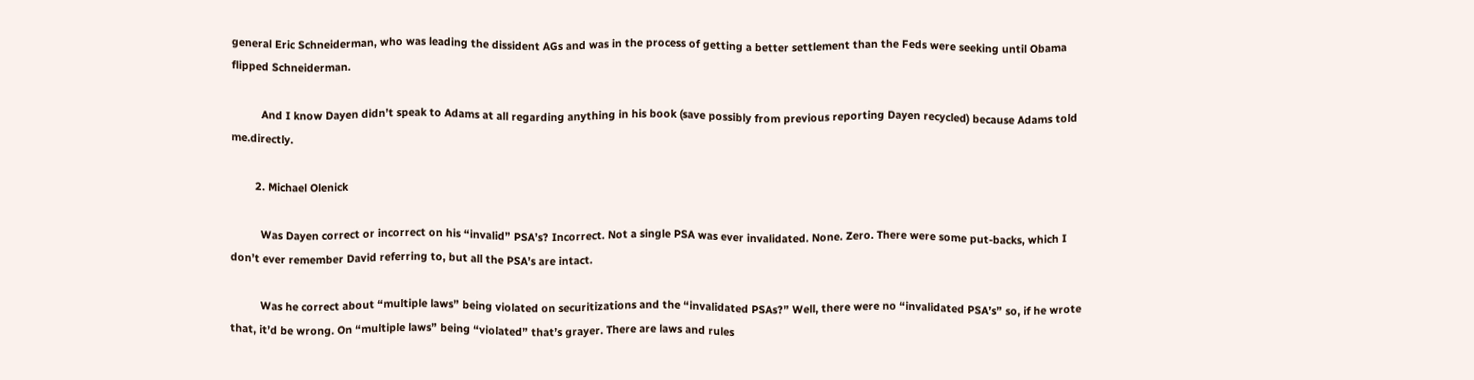general Eric Schneiderman, who was leading the dissident AGs and was in the process of getting a better settlement than the Feds were seeking until Obama flipped Schneiderman.

          And I know Dayen didn’t speak to Adams at all regarding anything in his book (save possibly from previous reporting Dayen recycled) because Adams told me.directly.

        2. Michael Olenick

          Was Dayen correct or incorrect on his “invalid” PSA’s? Incorrect. Not a single PSA was ever invalidated. None. Zero. There were some put-backs, which I don’t ever remember David referring to, but all the PSA’s are intact.

          Was he correct about “multiple laws” being violated on securitizations and the “invalidated PSAs?” Well, there were no “invalidated PSA’s” so, if he wrote that, it’d be wrong. On “multiple laws” being “violated” that’s grayer. There are laws and rules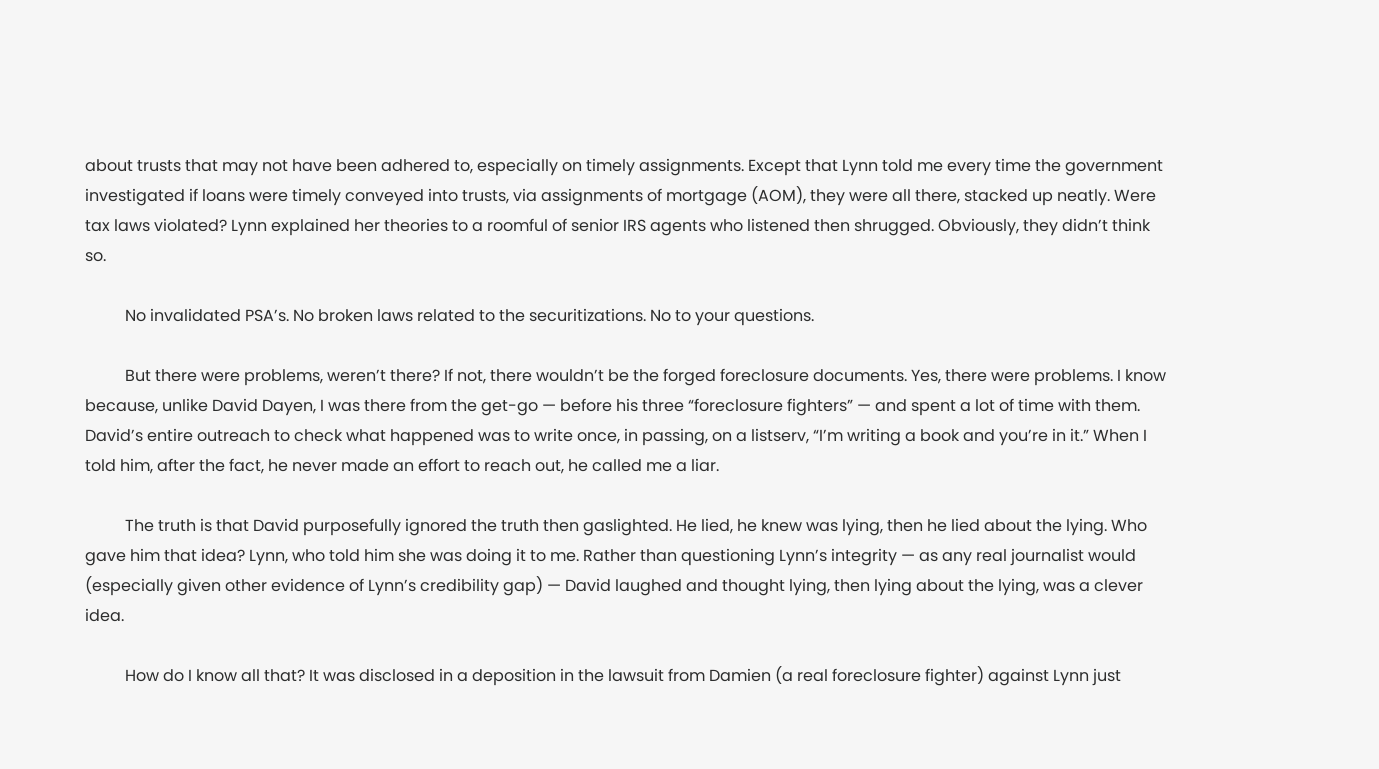about trusts that may not have been adhered to, especially on timely assignments. Except that Lynn told me every time the government investigated if loans were timely conveyed into trusts, via assignments of mortgage (AOM), they were all there, stacked up neatly. Were tax laws violated? Lynn explained her theories to a roomful of senior IRS agents who listened then shrugged. Obviously, they didn’t think so.

          No invalidated PSA’s. No broken laws related to the securitizations. No to your questions.

          But there were problems, weren’t there? If not, there wouldn’t be the forged foreclosure documents. Yes, there were problems. I know because, unlike David Dayen, I was there from the get-go — before his three “foreclosure fighters” — and spent a lot of time with them. David’s entire outreach to check what happened was to write once, in passing, on a listserv, “I’m writing a book and you’re in it.” When I told him, after the fact, he never made an effort to reach out, he called me a liar.

          The truth is that David purposefully ignored the truth then gaslighted. He lied, he knew was lying, then he lied about the lying. Who gave him that idea? Lynn, who told him she was doing it to me. Rather than questioning Lynn’s integrity — as any real journalist would (especially given other evidence of Lynn’s credibility gap) — David laughed and thought lying, then lying about the lying, was a clever idea.

          How do I know all that? It was disclosed in a deposition in the lawsuit from Damien (a real foreclosure fighter) against Lynn just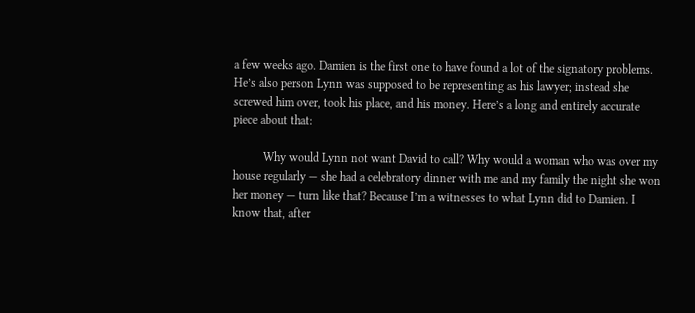a few weeks ago. Damien is the first one to have found a lot of the signatory problems. He’s also person Lynn was supposed to be representing as his lawyer; instead she screwed him over, took his place, and his money. Here’s a long and entirely accurate piece about that:

          Why would Lynn not want David to call? Why would a woman who was over my house regularly — she had a celebratory dinner with me and my family the night she won her money — turn like that? Because I’m a witnesses to what Lynn did to Damien. I know that, after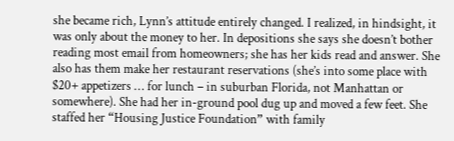she became rich, Lynn’s attitude entirely changed. I realized, in hindsight, it was only about the money to her. In depositions she says she doesn’t bother reading most email from homeowners; she has her kids read and answer. She also has them make her restaurant reservations (she’s into some place with $20+ appetizers … for lunch – in suburban Florida, not Manhattan or somewhere). She had her in-ground pool dug up and moved a few feet. She staffed her “Housing Justice Foundation” with family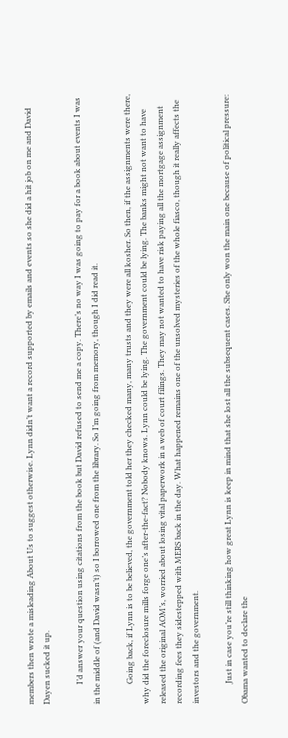members then wrote a misleading About Us to suggest otherwise. Lynn didn’t want a record supported by emails and events so she did a hit job on me and David Dayen sucked it up.

          I’d answer your question using citations from the book but David refused to send me a copy. There’s no way I was going to pay for a book about events I was in the middle of (and David wasn’t) so I borrowed one from the library. So I’m going from memory, though I did read it.

          Going back, if Lynn is to be believed, the government told her they checked many, many trusts and they were all kosher. So then, if the assignments were there, why did the foreclosure mills forge one’s after-the-fact? Nobody knows. Lynn could be lying. The government could be lying. The banks might not want to have released the original AOM’s, worried about losing vital paperwork in a web of court filings. They may not wanted to have risk paying all the mortgage assignment recording fees they sidestepped with MERS back in the day. What happened remains one of the unsolved mysteries of the whole fiasco, though it really affects the investors and the government.

          Just in case you’re still thinking how great Lynn is keep in mind that she lost all the subsequent cases. She only won the main one because of political pressure: Obama wanted to declare the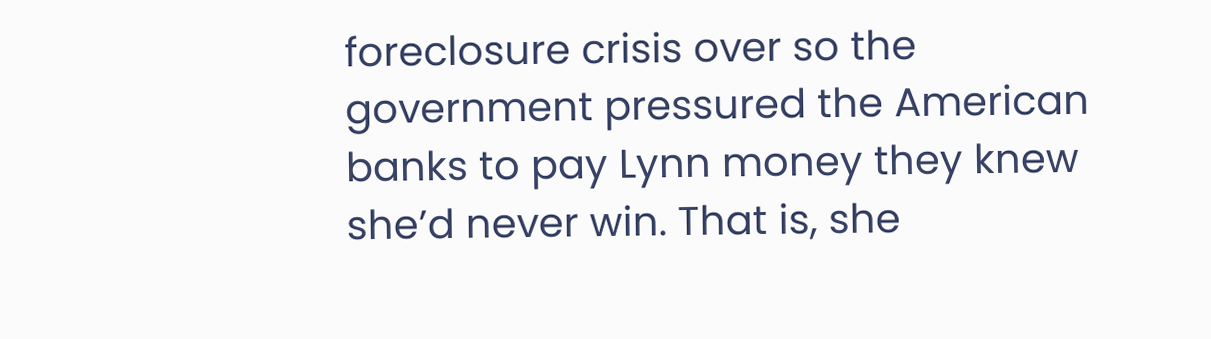foreclosure crisis over so the government pressured the American banks to pay Lynn money they knew she’d never win. That is, she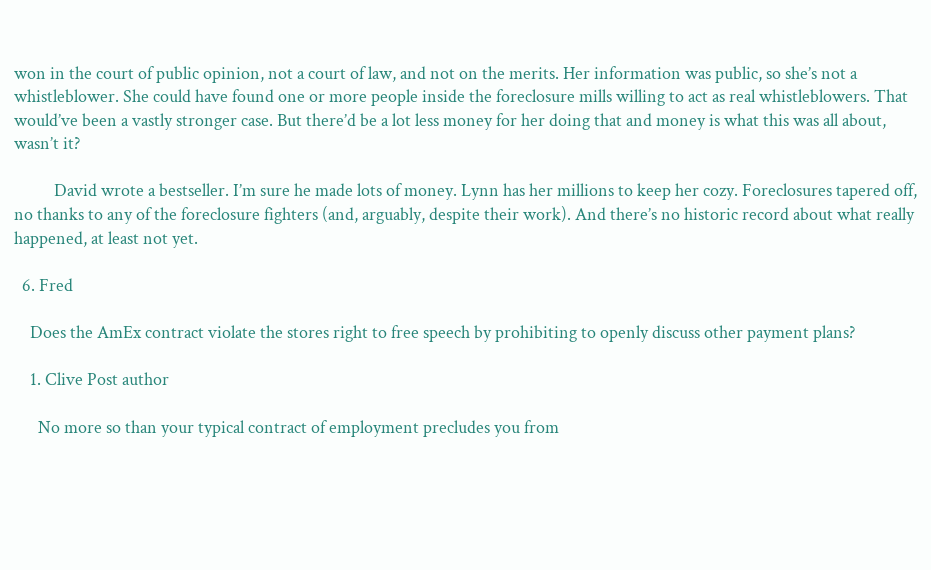won in the court of public opinion, not a court of law, and not on the merits. Her information was public, so she’s not a whistleblower. She could have found one or more people inside the foreclosure mills willing to act as real whistleblowers. That would’ve been a vastly stronger case. But there’d be a lot less money for her doing that and money is what this was all about, wasn’t it?

          David wrote a bestseller. I’m sure he made lots of money. Lynn has her millions to keep her cozy. Foreclosures tapered off, no thanks to any of the foreclosure fighters (and, arguably, despite their work). And there’s no historic record about what really happened, at least not yet.

  6. Fred

    Does the AmEx contract violate the stores right to free speech by prohibiting to openly discuss other payment plans?

    1. Clive Post author

      No more so than your typical contract of employment precludes you from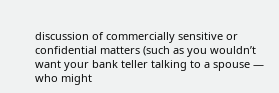discussion of commercially sensitive or confidential matters (such as you wouldn’t want your bank teller talking to a spouse — who might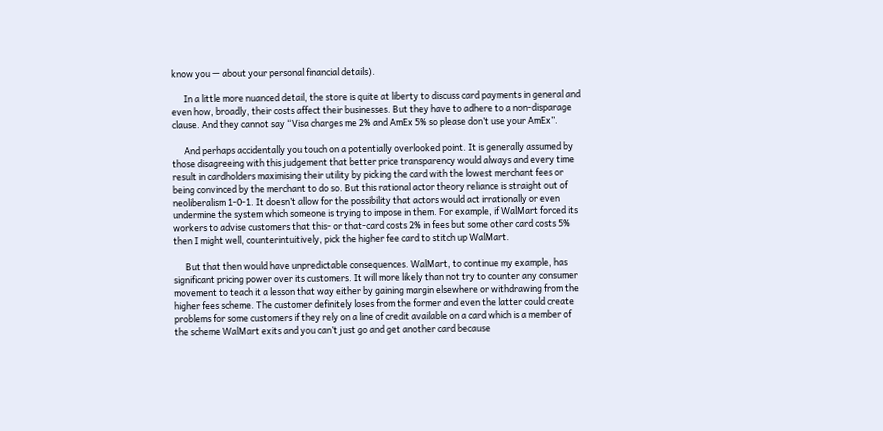know you — about your personal financial details).

      In a little more nuanced detail, the store is quite at liberty to discuss card payments in general and even how, broadly, their costs affect their businesses. But they have to adhere to a non-disparage clause. And they cannot say “Visa charges me 2% and AmEx 5% so please don’t use your AmEx”.

      And perhaps accidentally you touch on a potentially overlooked point. It is generally assumed by those disagreeing with this judgement that better price transparency would always and every time result in cardholders maximising their utility by picking the card with the lowest merchant fees or being convinced by the merchant to do so. But this rational actor theory reliance is straight out of neoliberalism 1-0-1. It doesn’t allow for the possibility that actors would act irrationally or even undermine the system which someone is trying to impose in them. For example, if WalMart forced its workers to advise customers that this- or that-card costs 2% in fees but some other card costs 5% then I might well, counterintuitively, pick the higher fee card to stitch up WalMart.

      But that then would have unpredictable consequences. WalMart, to continue my example, has significant pricing power over its customers. It will more likely than not try to counter any consumer movement to teach it a lesson that way either by gaining margin elsewhere or withdrawing from the higher fees scheme. The customer definitely loses from the former and even the latter could create problems for some customers if they rely on a line of credit available on a card which is a member of the scheme WalMart exits and you can’t just go and get another card because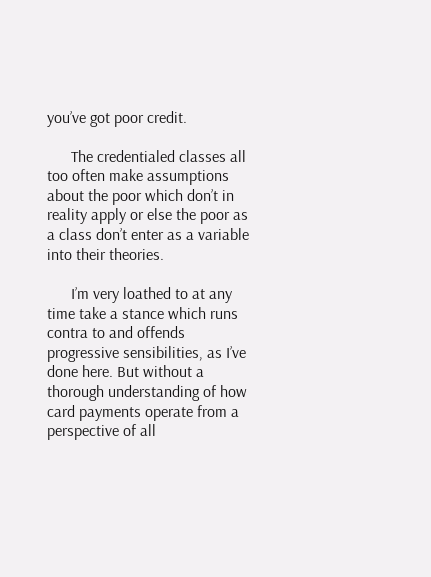you’ve got poor credit.

      The credentialed classes all too often make assumptions about the poor which don’t in reality apply or else the poor as a class don’t enter as a variable into their theories.

      I’m very loathed to at any time take a stance which runs contra to and offends progressive sensibilities, as I’ve done here. But without a thorough understanding of how card payments operate from a perspective of all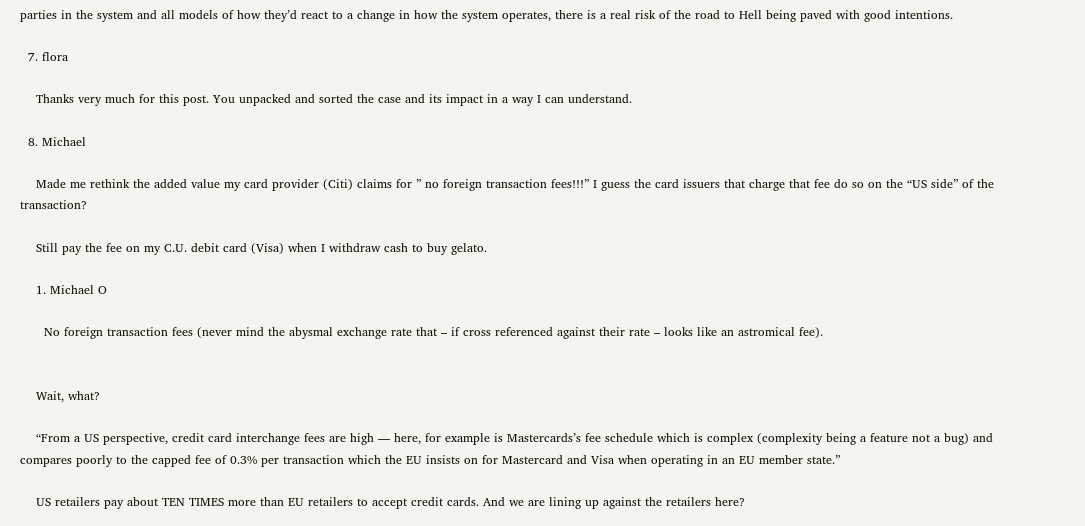parties in the system and all models of how they’d react to a change in how the system operates, there is a real risk of the road to Hell being paved with good intentions.

  7. flora

    Thanks very much for this post. You unpacked and sorted the case and its impact in a way I can understand.

  8. Michael

    Made me rethink the added value my card provider (Citi) claims for ” no foreign transaction fees!!!” I guess the card issuers that charge that fee do so on the “US side” of the transaction?

    Still pay the fee on my C.U. debit card (Visa) when I withdraw cash to buy gelato.

    1. Michael O

      No foreign transaction fees (never mind the abysmal exchange rate that – if cross referenced against their rate – looks like an astromical fee).


    Wait, what?

    “From a US perspective, credit card interchange fees are high — here, for example is Mastercards’s fee schedule which is complex (complexity being a feature not a bug) and compares poorly to the capped fee of 0.3% per transaction which the EU insists on for Mastercard and Visa when operating in an EU member state.”

    US retailers pay about TEN TIMES more than EU retailers to accept credit cards. And we are lining up against the retailers here?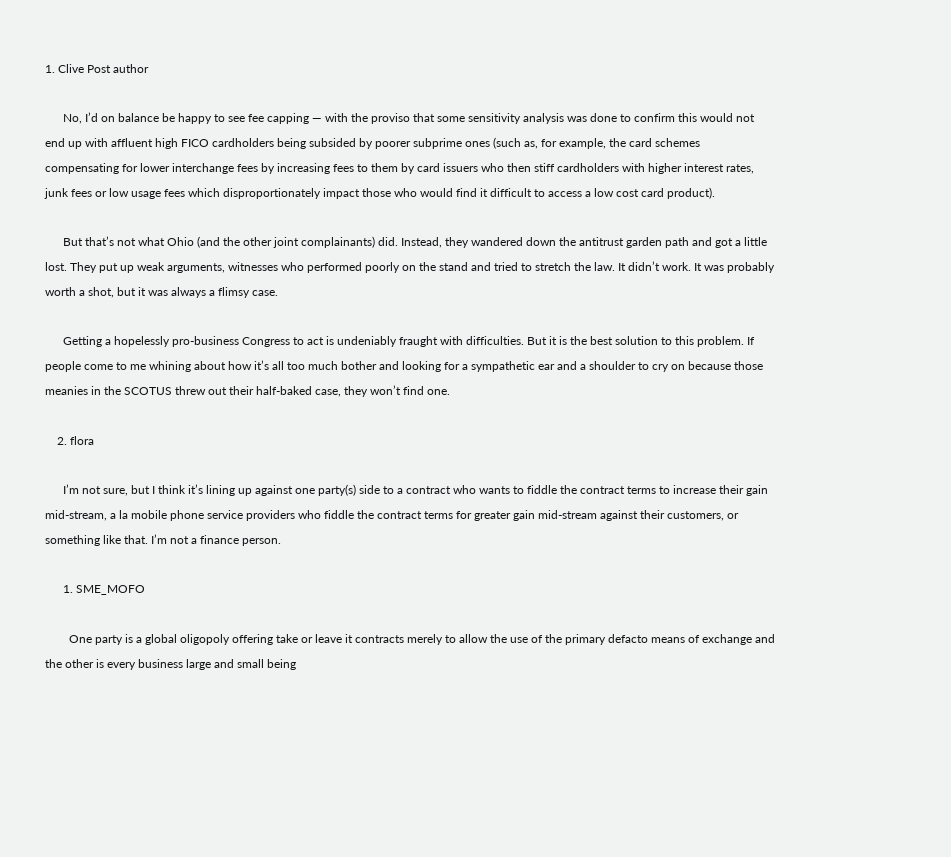1. Clive Post author

      No, I’d on balance be happy to see fee capping — with the proviso that some sensitivity analysis was done to confirm this would not end up with affluent high FICO cardholders being subsided by poorer subprime ones (such as, for example, the card schemes compensating for lower interchange fees by increasing fees to them by card issuers who then stiff cardholders with higher interest rates, junk fees or low usage fees which disproportionately impact those who would find it difficult to access a low cost card product).

      But that’s not what Ohio (and the other joint complainants) did. Instead, they wandered down the antitrust garden path and got a little lost. They put up weak arguments, witnesses who performed poorly on the stand and tried to stretch the law. It didn’t work. It was probably worth a shot, but it was always a flimsy case.

      Getting a hopelessly pro-business Congress to act is undeniably fraught with difficulties. But it is the best solution to this problem. If people come to me whining about how it’s all too much bother and looking for a sympathetic ear and a shoulder to cry on because those meanies in the SCOTUS threw out their half-baked case, they won’t find one.

    2. flora

      I’m not sure, but I think it’s lining up against one party(s) side to a contract who wants to fiddle the contract terms to increase their gain mid-stream, a la mobile phone service providers who fiddle the contract terms for greater gain mid-stream against their customers, or something like that. I’m not a finance person.

      1. SME_MOFO

        One party is a global oligopoly offering take or leave it contracts merely to allow the use of the primary defacto means of exchange and the other is every business large and small being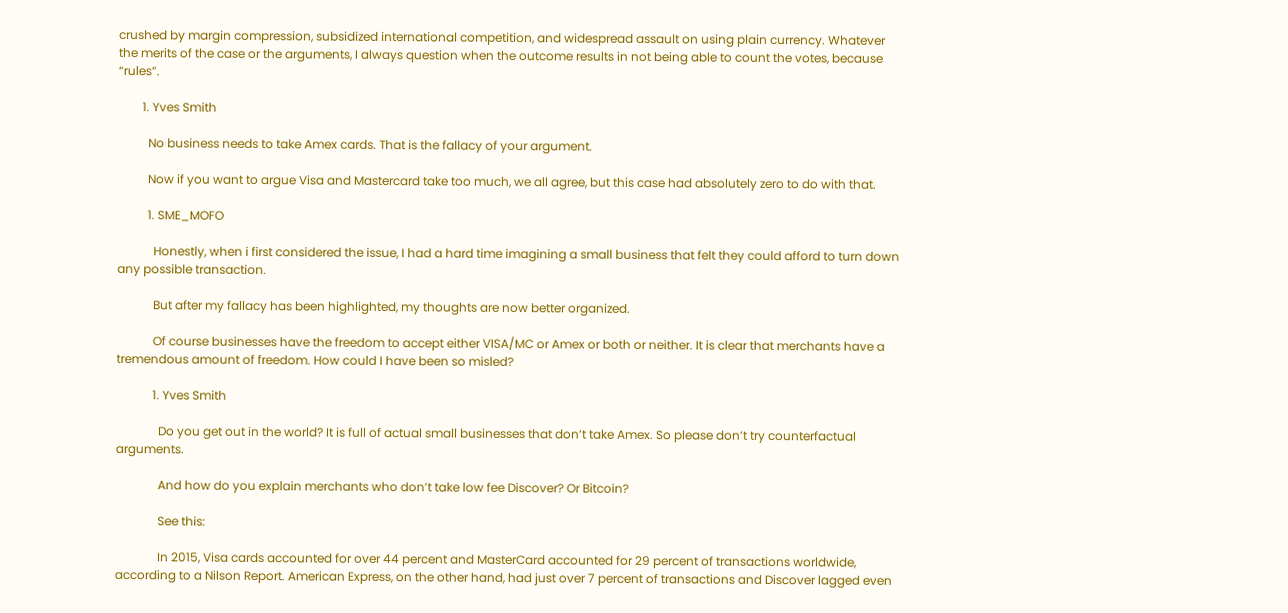crushed by margin compression, subsidized international competition, and widespread assault on using plain currency. Whatever the merits of the case or the arguments, I always question when the outcome results in not being able to count the votes, because “rules”.

        1. Yves Smith

          No business needs to take Amex cards. That is the fallacy of your argument.

          Now if you want to argue Visa and Mastercard take too much, we all agree, but this case had absolutely zero to do with that.

          1. SME_MOFO

            Honestly, when i first considered the issue, I had a hard time imagining a small business that felt they could afford to turn down any possible transaction.

            But after my fallacy has been highlighted, my thoughts are now better organized.

            Of course businesses have the freedom to accept either VISA/MC or Amex or both or neither. It is clear that merchants have a tremendous amount of freedom. How could I have been so misled?

            1. Yves Smith

              Do you get out in the world? It is full of actual small businesses that don’t take Amex. So please don’t try counterfactual arguments.

              And how do you explain merchants who don’t take low fee Discover? Or Bitcoin?

              See this:

              In 2015, Visa cards accounted for over 44 percent and MasterCard accounted for 29 percent of transactions worldwide, according to a Nilson Report. American Express, on the other hand, had just over 7 percent of transactions and Discover lagged even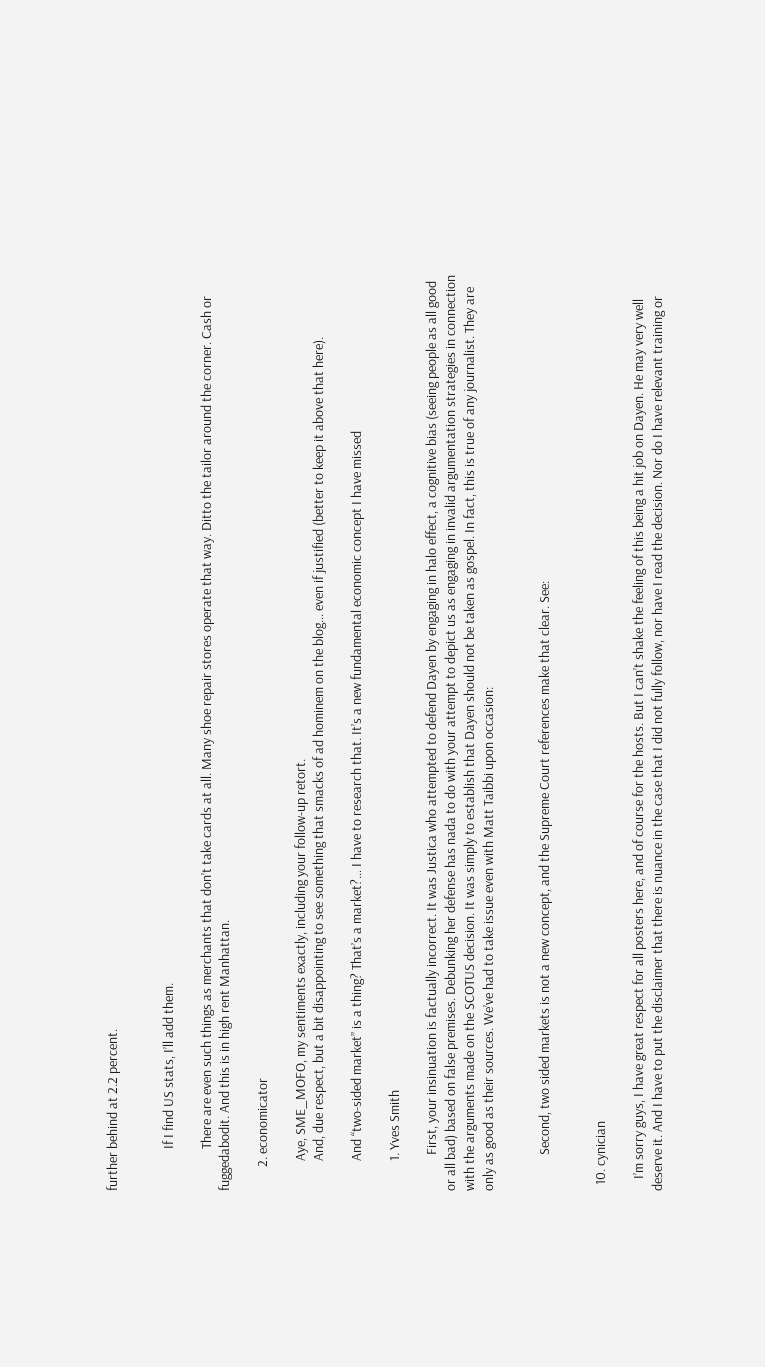further behind at 2.2 percent.


              If I find US stats, I’ll add them.

              There are even such things as merchants that don’t take cards at all. Many shoe repair stores operate that way. Ditto the tailor around the corner. Cash or fuggedabodit. And this is in high rent Manhattan.

        2. economicator

          Aye, SME_MOFO, my sentiments exactly, including your follow-up retort.
          And, due respect, but a bit disappointing to see something that smacks of ad hominem on the blog… even if justified (better to keep it above that here).

          And “two-sided market” is a thing? That’s a market?… I have to research that. It’s a new fundamental economic concept I have missed

          1. Yves Smith

            First, your insinuation is factually incorrect. It was Justica who attempted to defend Dayen by engaging in halo effect, a cognitive bias (seeing people as all good or all bad) based on false premises. Debunking her defense has nada to do with your attempt to depict us as engaging in invalid argumentation strategies in connection with the arguments made on the SCOTUS decision. It was simply to establish that Dayen should not be taken as gospel. In fact, this is true of any journalist. They are only as good as their sources. We’ve had to take issue even with Matt Taibbi upon occasion:


            Second, two sided markets is not a new concept, and the Supreme Court references make that clear. See:


  10. cynician

    I’m sorry guys, I have great respect for all posters here, and of course for the hosts. But I can’t shake the feeling of this being a hit job on Dayen. He may very well deserve it. And I have to put the disclaimer that there is nuance in the case that I did not fully follow, nor have I read the decision. Nor do I have relevant training or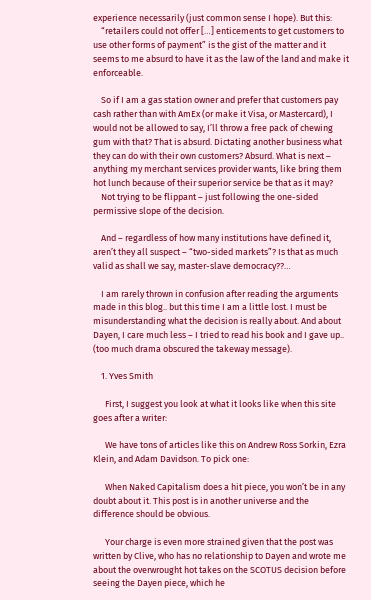experience necessarily (just common sense I hope). But this:
    “retailers could not offer […] enticements to get customers to use other forms of payment” is the gist of the matter and it seems to me absurd to have it as the law of the land and make it enforceable.

    So if I am a gas station owner and prefer that customers pay cash rather than with AmEx (or make it Visa, or Mastercard), I would not be allowed to say, I’ll throw a free pack of chewing gum with that? That is absurd. Dictating another business what they can do with their own customers? Absurd. What is next – anything my merchant services provider wants, like bring them hot lunch because of their superior service be that as it may?
    Not trying to be flippant – just following the one-sided permissive slope of the decision.

    And – regardless of how many institutions have defined it, aren’t they all suspect – “two-sided markets”? Is that as much valid as shall we say, master-slave democracy??…

    I am rarely thrown in confusion after reading the arguments made in this blog.. but this time I am a little lost. I must be misunderstanding what the decision is really about. And about Dayen, I care much less – I tried to read his book and I gave up.. (too much drama obscured the takeway message).

    1. Yves Smith

      First, I suggest you look at what it looks like when this site goes after a writer:

      We have tons of articles like this on Andrew Ross Sorkin, Ezra Klein, and Adam Davidson. To pick one:

      When Naked Capitalism does a hit piece, you won’t be in any doubt about it. This post is in another universe and the difference should be obvious.

      Your charge is even more strained given that the post was written by Clive, who has no relationship to Dayen and wrote me about the overwrought hot takes on the SCOTUS decision before seeing the Dayen piece, which he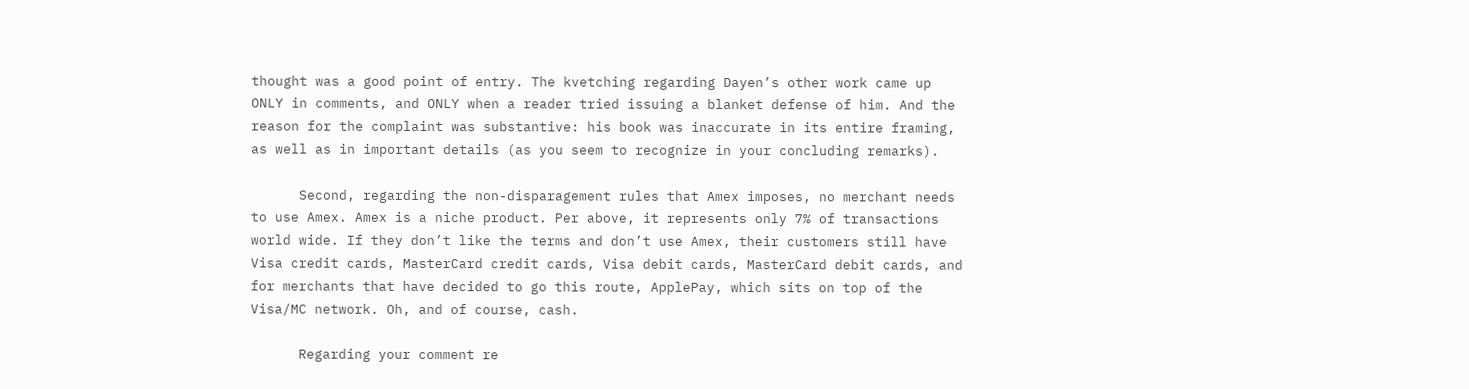thought was a good point of entry. The kvetching regarding Dayen’s other work came up ONLY in comments, and ONLY when a reader tried issuing a blanket defense of him. And the reason for the complaint was substantive: his book was inaccurate in its entire framing, as well as in important details (as you seem to recognize in your concluding remarks).

      Second, regarding the non-disparagement rules that Amex imposes, no merchant needs to use Amex. Amex is a niche product. Per above, it represents only 7% of transactions world wide. If they don’t like the terms and don’t use Amex, their customers still have Visa credit cards, MasterCard credit cards, Visa debit cards, MasterCard debit cards, and for merchants that have decided to go this route, ApplePay, which sits on top of the Visa/MC network. Oh, and of course, cash.

      Regarding your comment re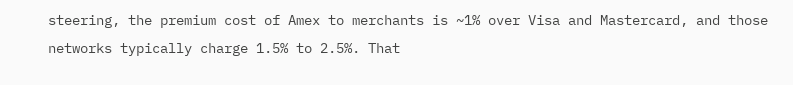steering, the premium cost of Amex to merchants is ~1% over Visa and Mastercard, and those networks typically charge 1.5% to 2.5%. That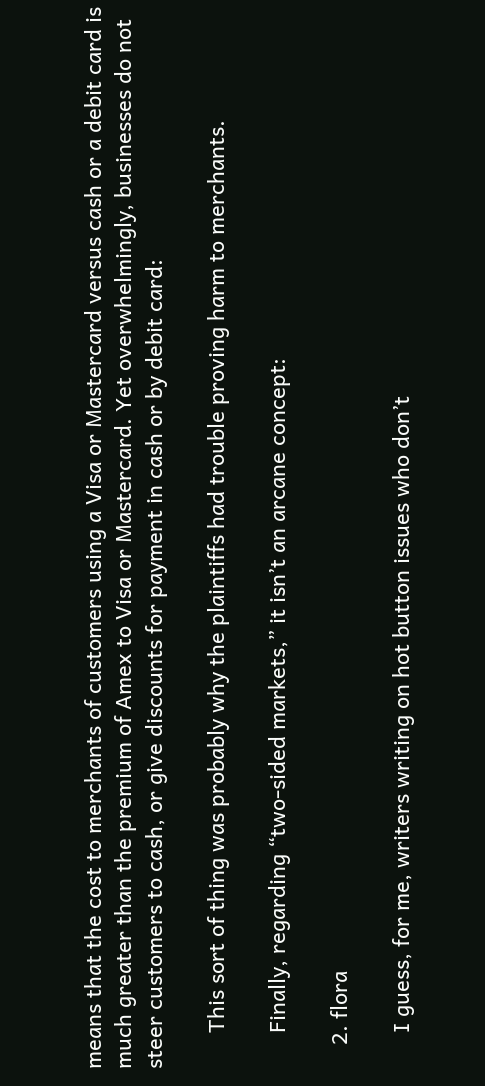means that the cost to merchants of customers using a Visa or Mastercard versus cash or a debit card is much greater than the premium of Amex to Visa or Mastercard. Yet overwhelmingly, businesses do not steer customers to cash, or give discounts for payment in cash or by debit card:

      This sort of thing was probably why the plaintiffs had trouble proving harm to merchants.

      Finally, regarding “two-sided markets,” it isn’t an arcane concept:

    2. flora

      I guess, for me, writers writing on hot button issues who don’t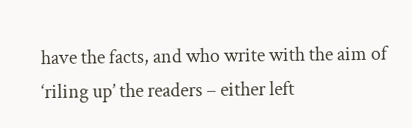have the facts, and who write with the aim of ‘riling up’ the readers – either left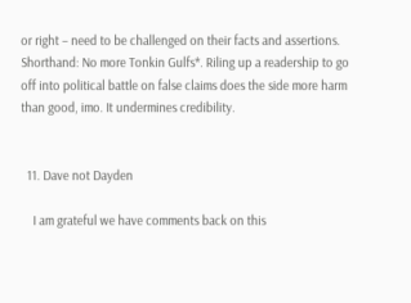or right – need to be challenged on their facts and assertions. Shorthand: No more Tonkin Gulfs*. Riling up a readership to go off into political battle on false claims does the side more harm than good, imo. It undermines credibility.


  11. Dave not Dayden

    I am grateful we have comments back on this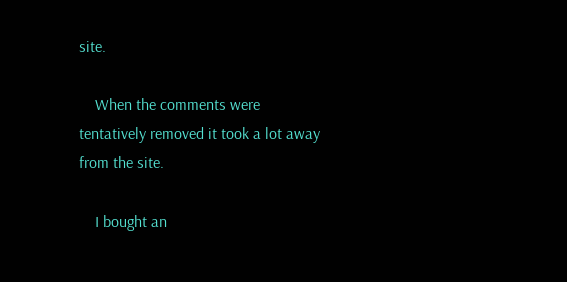site.

    When the comments were tentatively removed it took a lot away from the site.

    I bought an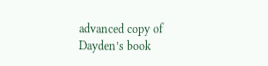advanced copy of Dayden’s book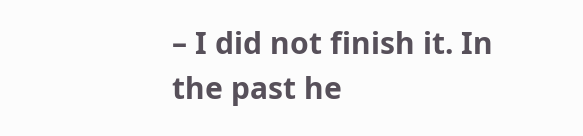– I did not finish it. In the past he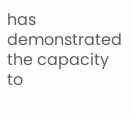has demonstrated the capacity to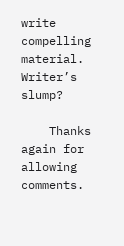write compelling material. Writer’s slump?

    Thanks again for allowing comments.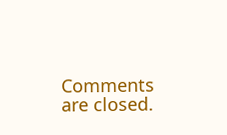Comments are closed.